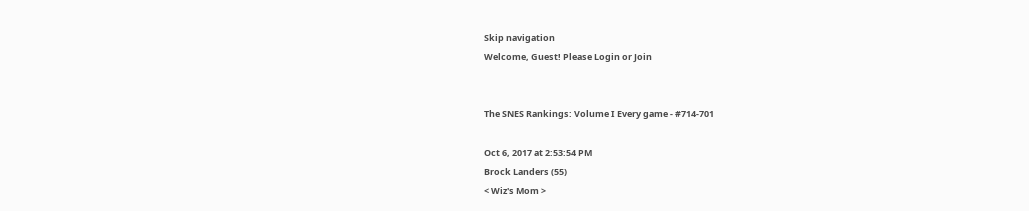Skip navigation
Welcome, Guest! Please Login or Join


The SNES Rankings: Volume I Every game - #714-701

Oct 6, 2017 at 2:53:54 PM
Brock Landers (55)
< Wiz's Mom >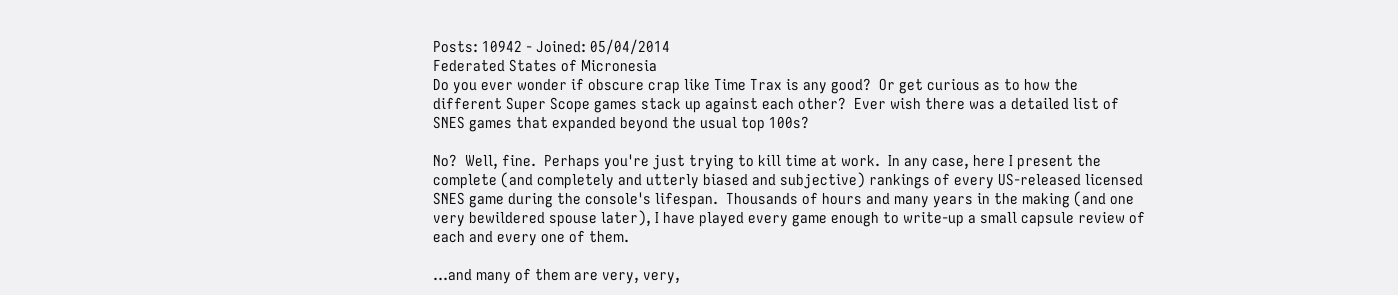Posts: 10942 - Joined: 05/04/2014
Federated States of Micronesia
Do you ever wonder if obscure crap like Time Trax is any good?  Or get curious as to how the different Super Scope games stack up against each other?  Ever wish there was a detailed list of SNES games that expanded beyond the usual top 100s?

No?  Well, fine.  Perhaps you're just trying to kill time at work.  In any case, here I present the complete (and completely and utterly biased and subjective) rankings of every US-released licensed SNES game during the console's lifespan.  Thousands of hours and many years in the making (and one very bewildered spouse later), I have played every game enough to write-up a small capsule review of each and every one of them.

...and many of them are very, very,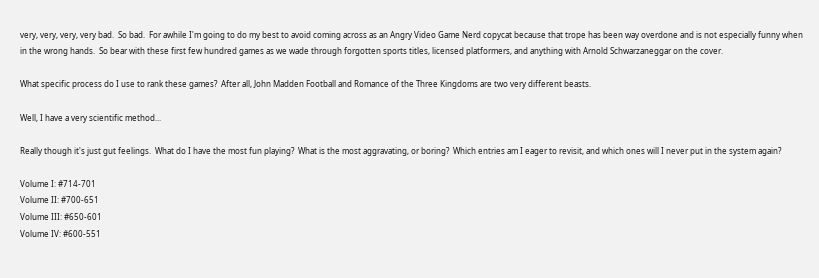very, very, very, very bad.  So bad.  For awhile I'm going to do my best to avoid coming across as an Angry Video Game Nerd copycat because that trope has been way overdone and is not especially funny when in the wrong hands.  So bear with these first few hundred games as we wade through forgotten sports titles, licensed platformers, and anything with Arnold Schwarzaneggar on the cover.

What specific process do I use to rank these games?  After all, John Madden Football and Romance of the Three Kingdoms are two very different beasts.

Well, I have a very scientific method...

Really though it's just gut feelings.  What do I have the most fun playing?  What is the most aggravating, or boring?  Which entries am I eager to revisit, and which ones will I never put in the system again?

Volume I: #714-701
Volume II: #700-651
Volume III: #650-601
Volume IV: #600-551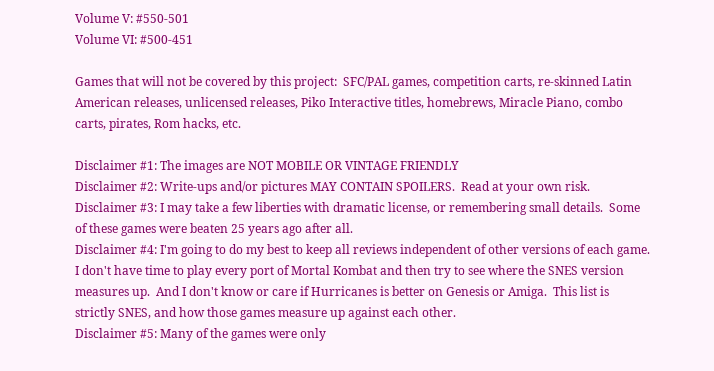Volume V: #550-501
Volume VI: #500-451

Games that will not be covered by this project:  SFC/PAL games, competition carts, re-skinned Latin American releases, unlicensed releases, Piko Interactive titles, homebrews, Miracle Piano, combo carts, pirates, Rom hacks, etc.

Disclaimer #1: The images are NOT MOBILE OR VINTAGE FRIENDLY
Disclaimer #2: Write-ups and/or pictures MAY CONTAIN SPOILERS.  Read at your own risk.
Disclaimer #3: I may take a few liberties with dramatic license, or remembering small details.  Some of these games were beaten 25 years ago after all.
Disclaimer #4: I'm going to do my best to keep all reviews independent of other versions of each game.  I don't have time to play every port of Mortal Kombat and then try to see where the SNES version measures up.  And I don't know or care if Hurricanes is better on Genesis or Amiga.  This list is strictly SNES, and how those games measure up against each other.
Disclaimer #5: Many of the games were only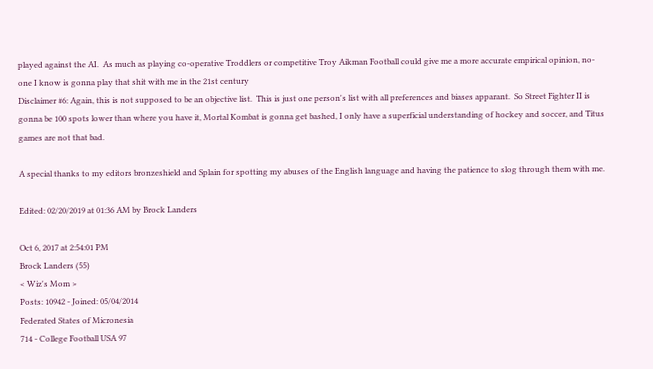played against the AI.  As much as playing co-operative Troddlers or competitive Troy Aikman Football could give me a more accurate empirical opinion, no-one I know is gonna play that shit with me in the 21st century
Disclaimer #6: Again, this is not supposed to be an objective list.  This is just one person's list with all preferences and biases apparant.  So Street Fighter II is gonna be 100 spots lower than where you have it, Mortal Kombat is gonna get bashed, I only have a superficial understanding of hockey and soccer, and Titus games are not that bad.

A special thanks to my editors bronzeshield and Splain for spotting my abuses of the English language and having the patience to slog through them with me.

Edited: 02/20/2019 at 01:36 AM by Brock Landers

Oct 6, 2017 at 2:54:01 PM
Brock Landers (55)
< Wiz's Mom >
Posts: 10942 - Joined: 05/04/2014
Federated States of Micronesia
714 - College Football USA 97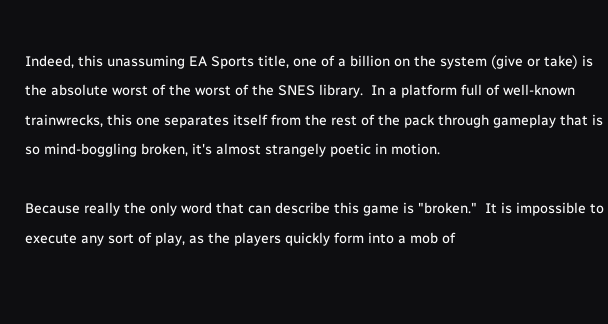Indeed, this unassuming EA Sports title, one of a billion on the system (give or take) is the absolute worst of the worst of the SNES library.  In a platform full of well-known trainwrecks, this one separates itself from the rest of the pack through gameplay that is so mind-boggling broken, it's almost strangely poetic in motion.

Because really the only word that can describe this game is "broken."  It is impossible to execute any sort of play, as the players quickly form into a mob of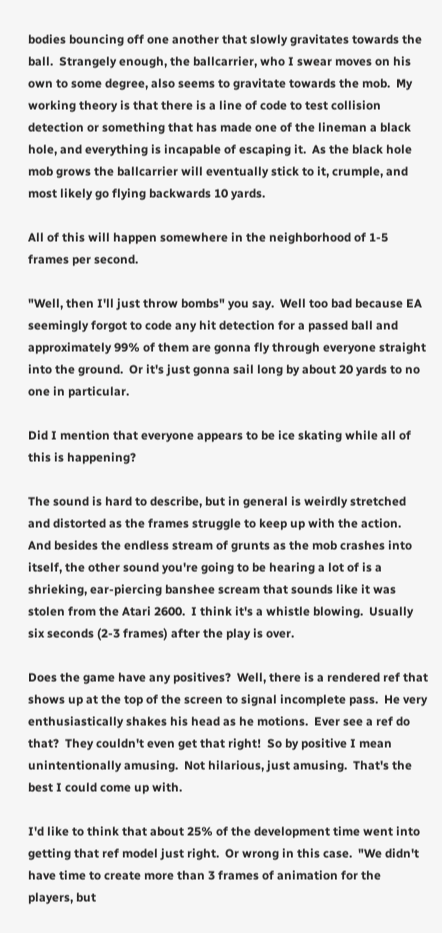bodies bouncing off one another that slowly gravitates towards the ball.  Strangely enough, the ballcarrier, who I swear moves on his own to some degree, also seems to gravitate towards the mob.  My working theory is that there is a line of code to test collision detection or something that has made one of the lineman a black hole, and everything is incapable of escaping it.  As the black hole mob grows the ballcarrier will eventually stick to it, crumple, and most likely go flying backwards 10 yards.

All of this will happen somewhere in the neighborhood of 1-5 frames per second.

"Well, then I'll just throw bombs" you say.  Well too bad because EA seemingly forgot to code any hit detection for a passed ball and approximately 99% of them are gonna fly through everyone straight into the ground.  Or it's just gonna sail long by about 20 yards to no one in particular.

Did I mention that everyone appears to be ice skating while all of this is happening?

The sound is hard to describe, but in general is weirdly stretched and distorted as the frames struggle to keep up with the action.  And besides the endless stream of grunts as the mob crashes into itself, the other sound you're going to be hearing a lot of is a shrieking, ear-piercing banshee scream that sounds like it was stolen from the Atari 2600.  I think it's a whistle blowing.  Usually six seconds (2-3 frames) after the play is over.

Does the game have any positives?  Well, there is a rendered ref that shows up at the top of the screen to signal incomplete pass.  He very enthusiastically shakes his head as he motions.  Ever see a ref do that?  They couldn't even get that right!  So by positive I mean unintentionally amusing.  Not hilarious, just amusing.  That's the best I could come up with.

I'd like to think that about 25% of the development time went into getting that ref model just right.  Or wrong in this case.  "We didn't have time to create more than 3 frames of animation for the players, but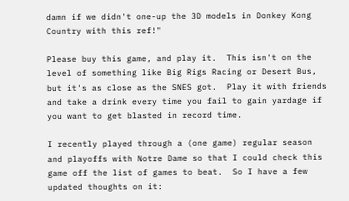damn if we didn't one-up the 3D models in Donkey Kong Country with this ref!"

Please buy this game, and play it.  This isn't on the level of something like Big Rigs Racing or Desert Bus, but it's as close as the SNES got.  Play it with friends and take a drink every time you fail to gain yardage if you want to get blasted in record time.

I recently played through a (one game) regular season and playoffs with Notre Dame so that I could check this game off the list of games to beat.  So I have a few updated thoughts on it: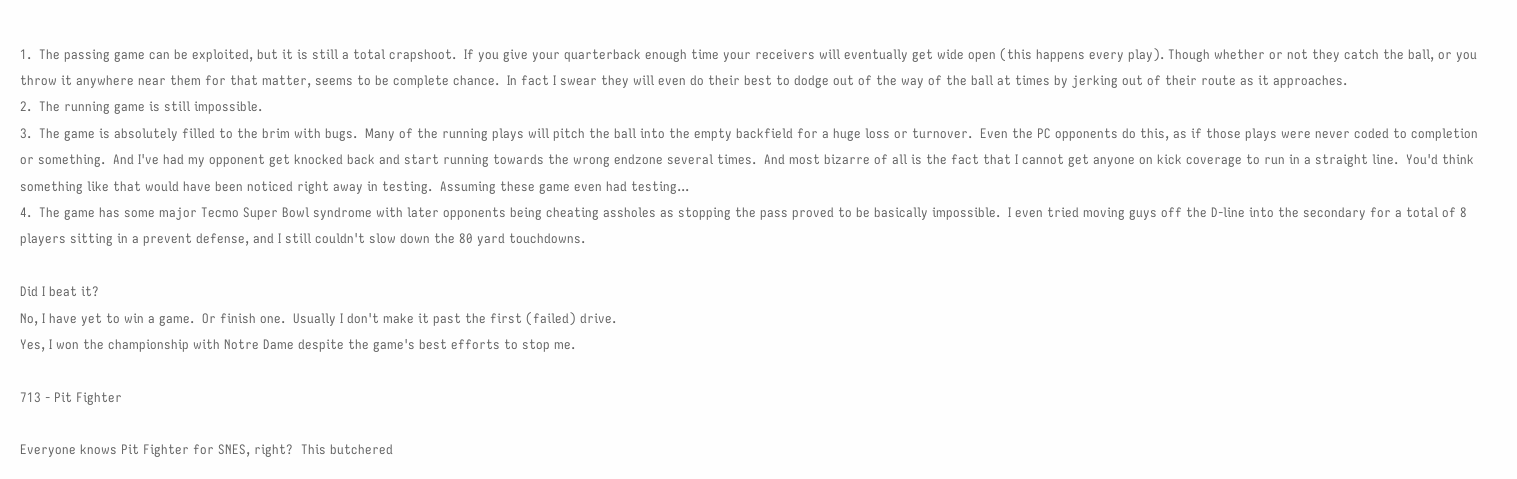1.  The passing game can be exploited, but it is still a total crapshoot.  If you give your quarterback enough time your receivers will eventually get wide open (this happens every play). Though whether or not they catch the ball, or you throw it anywhere near them for that matter, seems to be complete chance.  In fact I swear they will even do their best to dodge out of the way of the ball at times by jerking out of their route as it approaches.
2.  The running game is still impossible.
3.  The game is absolutely filled to the brim with bugs.  Many of the running plays will pitch the ball into the empty backfield for a huge loss or turnover.  Even the PC opponents do this, as if those plays were never coded to completion or something.  And I've had my opponent get knocked back and start running towards the wrong endzone several times.  And most bizarre of all is the fact that I cannot get anyone on kick coverage to run in a straight line.  You'd think something like that would have been noticed right away in testing.  Assuming these game even had testing...
4.  The game has some major Tecmo Super Bowl syndrome with later opponents being cheating assholes as stopping the pass proved to be basically impossible.  I even tried moving guys off the D-line into the secondary for a total of 8 players sitting in a prevent defense, and I still couldn't slow down the 80 yard touchdowns.

Did I beat it?
No, I have yet to win a game.  Or finish one.  Usually I don't make it past the first (failed) drive.
Yes, I won the championship with Notre Dame despite the game's best efforts to stop me.

713 - Pit Fighter

Everyone knows Pit Fighter for SNES, right?  This butchered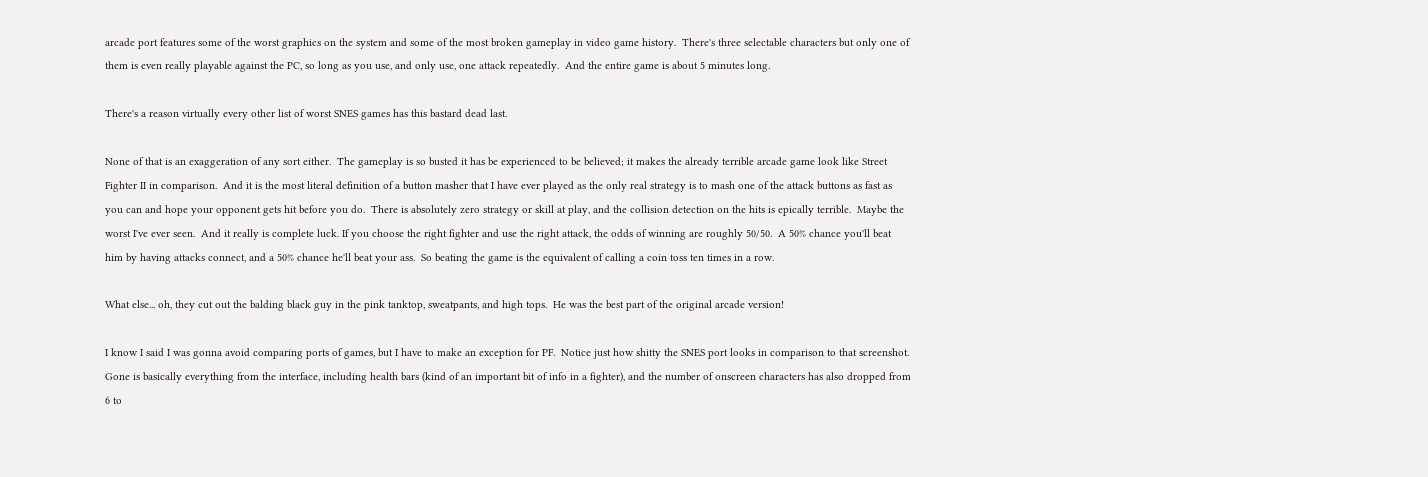arcade port features some of the worst graphics on the system and some of the most broken gameplay in video game history.  There's three selectable characters but only one of them is even really playable against the PC, so long as you use, and only use, one attack repeatedly.  And the entire game is about 5 minutes long.

There's a reason virtually every other list of worst SNES games has this bastard dead last.

None of that is an exaggeration of any sort either.  The gameplay is so busted it has be experienced to be believed; it makes the already terrible arcade game look like Street Fighter II in comparison.  And it is the most literal definition of a button masher that I have ever played as the only real strategy is to mash one of the attack buttons as fast as you can and hope your opponent gets hit before you do.  There is absolutely zero strategy or skill at play, and the collision detection on the hits is epically terrible.  Maybe the worst I've ever seen.  And it really is complete luck. If you choose the right fighter and use the right attack, the odds of winning are roughly 50/50.  A 50% chance you'll beat him by having attacks connect, and a 50% chance he'll beat your ass.  So beating the game is the equivalent of calling a coin toss ten times in a row.

What else... oh, they cut out the balding black guy in the pink tanktop, sweatpants, and high tops.  He was the best part of the original arcade version!

I know I said I was gonna avoid comparing ports of games, but I have to make an exception for PF.  Notice just how shitty the SNES port looks in comparison to that screenshot.  Gone is basically everything from the interface, including health bars (kind of an important bit of info in a fighter), and the number of onscreen characters has also dropped from 6 to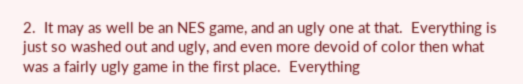2.  It may as well be an NES game, and an ugly one at that.  Everything is just so washed out and ugly, and even more devoid of color then what was a fairly ugly game in the first place.  Everything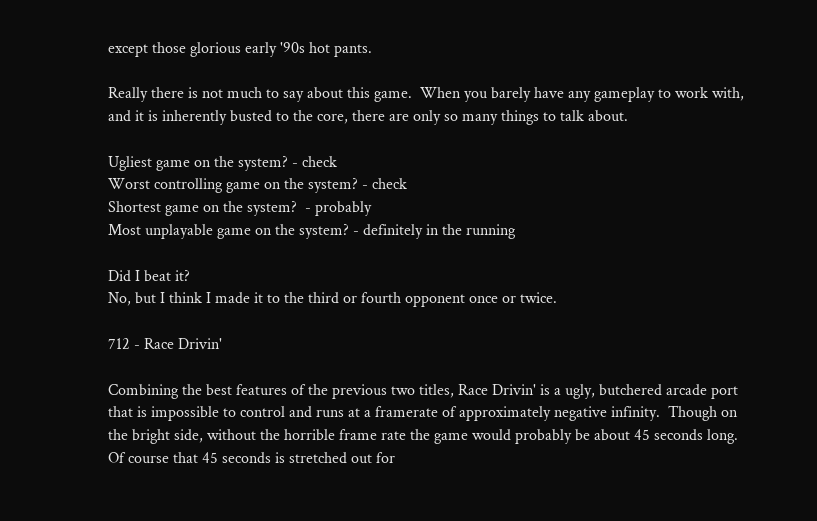except those glorious early '90s hot pants.

Really there is not much to say about this game.  When you barely have any gameplay to work with, and it is inherently busted to the core, there are only so many things to talk about.

Ugliest game on the system? - check
Worst controlling game on the system? - check
Shortest game on the system?  - probably
Most unplayable game on the system? - definitely in the running

Did I beat it?
No, but I think I made it to the third or fourth opponent once or twice.

712 - Race Drivin'

Combining the best features of the previous two titles, Race Drivin' is a ugly, butchered arcade port that is impossible to control and runs at a framerate of approximately negative infinity.  Though on the bright side, without the horrible frame rate the game would probably be about 45 seconds long.  Of course that 45 seconds is stretched out for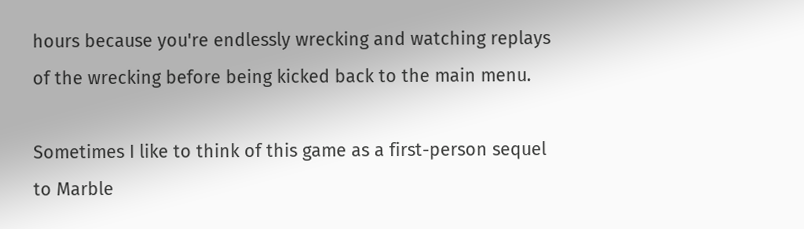hours because you're endlessly wrecking and watching replays of the wrecking before being kicked back to the main menu.

Sometimes I like to think of this game as a first-person sequel to Marble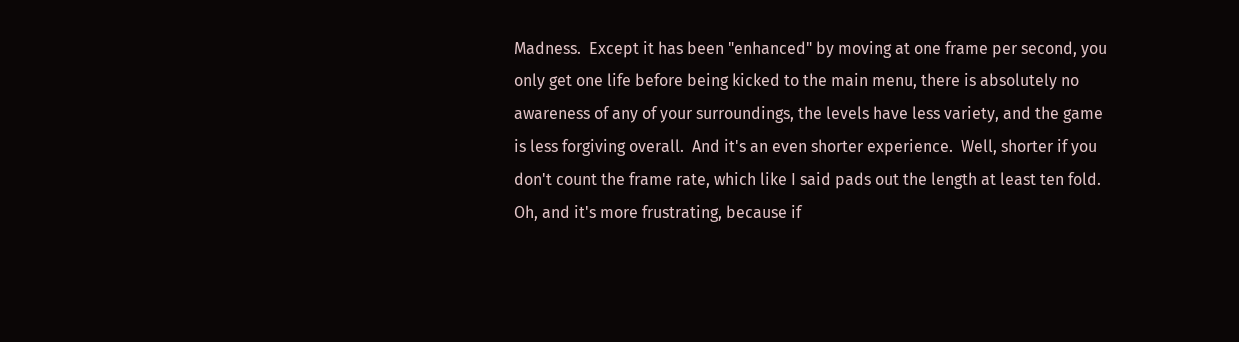Madness.  Except it has been "enhanced" by moving at one frame per second, you only get one life before being kicked to the main menu, there is absolutely no awareness of any of your surroundings, the levels have less variety, and the game is less forgiving overall.  And it's an even shorter experience.  Well, shorter if you don't count the frame rate, which like I said pads out the length at least ten fold.  Oh, and it's more frustrating, because if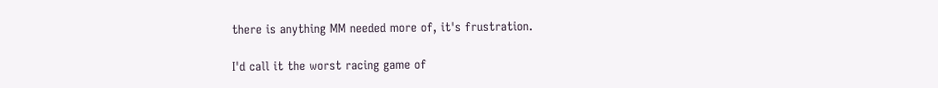there is anything MM needed more of, it's frustration.

I'd call it the worst racing game of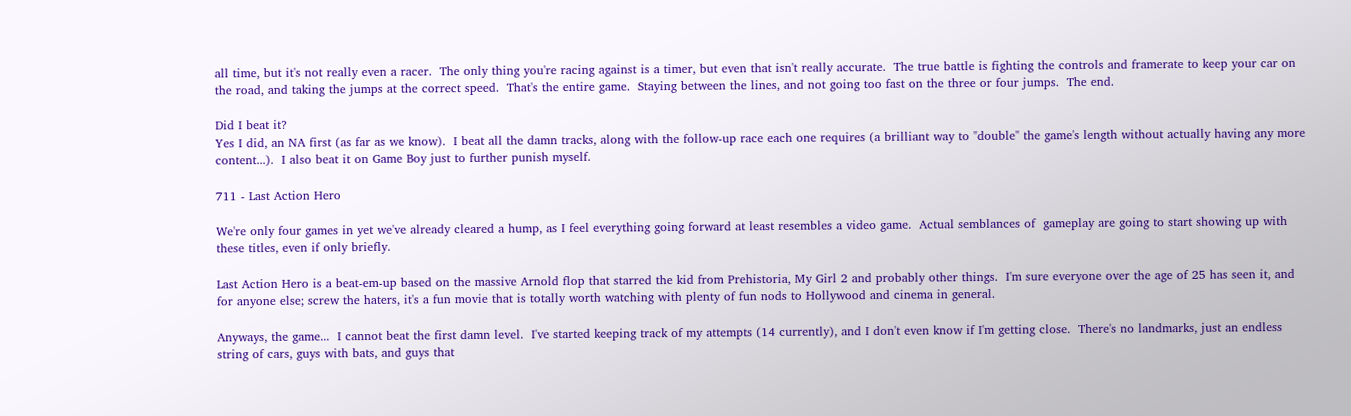all time, but it's not really even a racer.  The only thing you're racing against is a timer, but even that isn't really accurate.  The true battle is fighting the controls and framerate to keep your car on the road, and taking the jumps at the correct speed.  That's the entire game.  Staying between the lines, and not going too fast on the three or four jumps.  The end.

Did I beat it?
Yes I did, an NA first (as far as we know).  I beat all the damn tracks, along with the follow-up race each one requires (a brilliant way to "double" the game's length without actually having any more content...).  I also beat it on Game Boy just to further punish myself.

711 - Last Action Hero

We're only four games in yet we've already cleared a hump, as I feel everything going forward at least resembles a video game.  Actual semblances of  gameplay are going to start showing up with these titles, even if only briefly.

Last Action Hero is a beat-em-up based on the massive Arnold flop that starred the kid from Prehistoria, My Girl 2 and probably other things.  I'm sure everyone over the age of 25 has seen it, and for anyone else; screw the haters, it's a fun movie that is totally worth watching with plenty of fun nods to Hollywood and cinema in general.

Anyways, the game...  I cannot beat the first damn level.  I've started keeping track of my attempts (14 currently), and I don't even know if I'm getting close.  There's no landmarks, just an endless string of cars, guys with bats, and guys that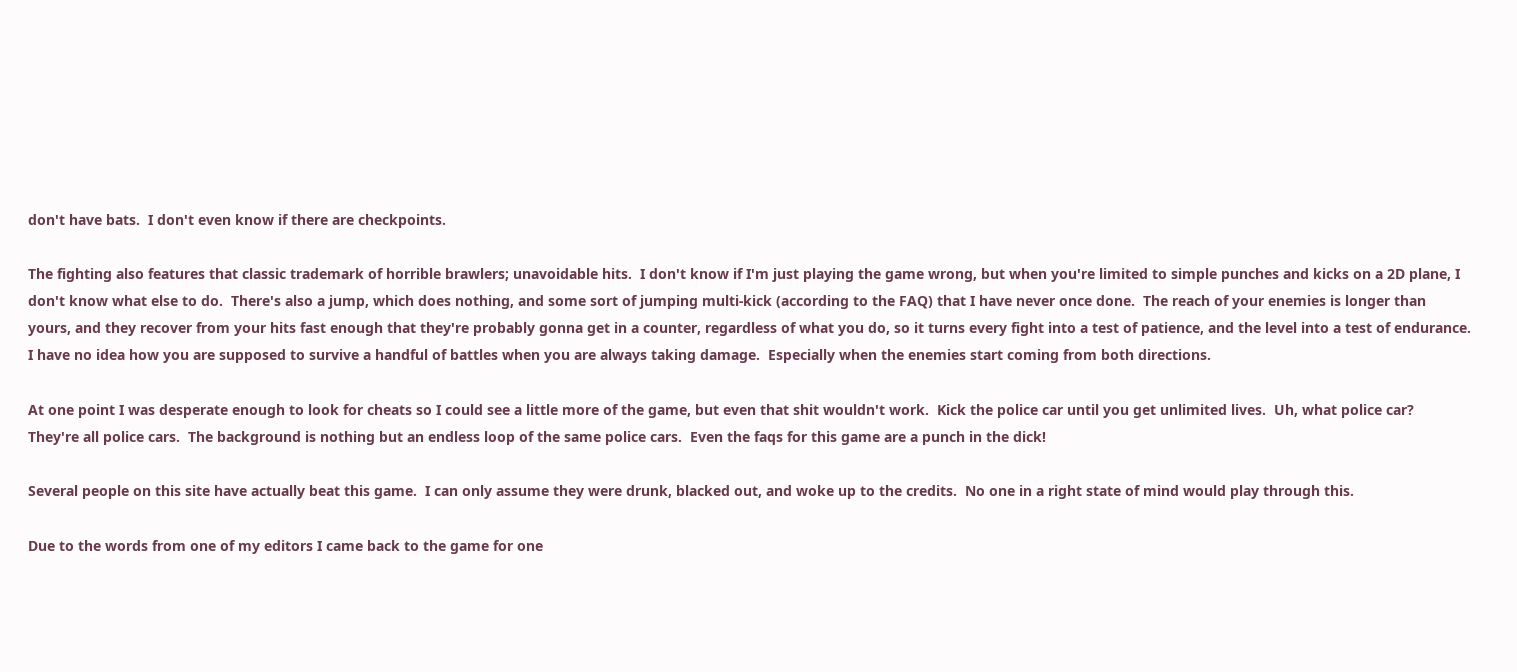don't have bats.  I don't even know if there are checkpoints.

The fighting also features that classic trademark of horrible brawlers; unavoidable hits.  I don't know if I'm just playing the game wrong, but when you're limited to simple punches and kicks on a 2D plane, I don't know what else to do.  There's also a jump, which does nothing, and some sort of jumping multi-kick (according to the FAQ) that I have never once done.  The reach of your enemies is longer than yours, and they recover from your hits fast enough that they're probably gonna get in a counter, regardless of what you do, so it turns every fight into a test of patience, and the level into a test of endurance.  I have no idea how you are supposed to survive a handful of battles when you are always taking damage.  Especially when the enemies start coming from both directions.

At one point I was desperate enough to look for cheats so I could see a little more of the game, but even that shit wouldn't work.  Kick the police car until you get unlimited lives.  Uh, what police car?  They're all police cars.  The background is nothing but an endless loop of the same police cars.  Even the faqs for this game are a punch in the dick!

Several people on this site have actually beat this game.  I can only assume they were drunk, blacked out, and woke up to the credits.  No one in a right state of mind would play through this.

Due to the words from one of my editors I came back to the game for one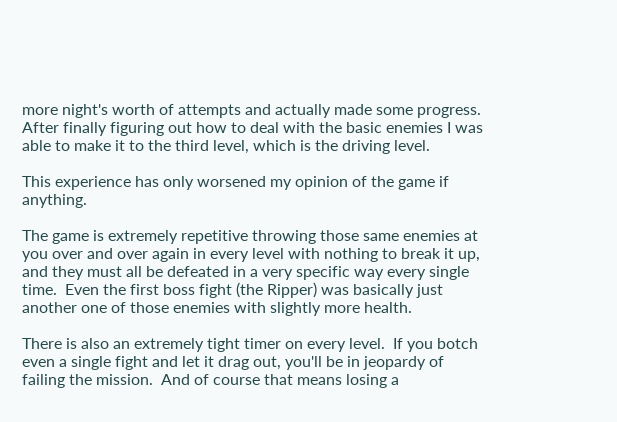more night's worth of attempts and actually made some progress.  After finally figuring out how to deal with the basic enemies I was able to make it to the third level, which is the driving level.

This experience has only worsened my opinion of the game if anything.

The game is extremely repetitive throwing those same enemies at you over and over again in every level with nothing to break it up, and they must all be defeated in a very specific way every single time.  Even the first boss fight (the Ripper) was basically just another one of those enemies with slightly more health.

There is also an extremely tight timer on every level.  If you botch even a single fight and let it drag out, you'll be in jeopardy of failing the mission.  And of course that means losing a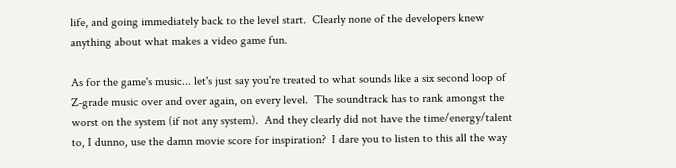life, and going immediately back to the level start.  Clearly none of the developers knew anything about what makes a video game fun.

As for the game's music... let's just say you're treated to what sounds like a six second loop of Z-grade music over and over again, on every level.  The soundtrack has to rank amongst the worst on the system (if not any system).  And they clearly did not have the time/energy/talent to, I dunno, use the damn movie score for inspiration?  I dare you to listen to this all the way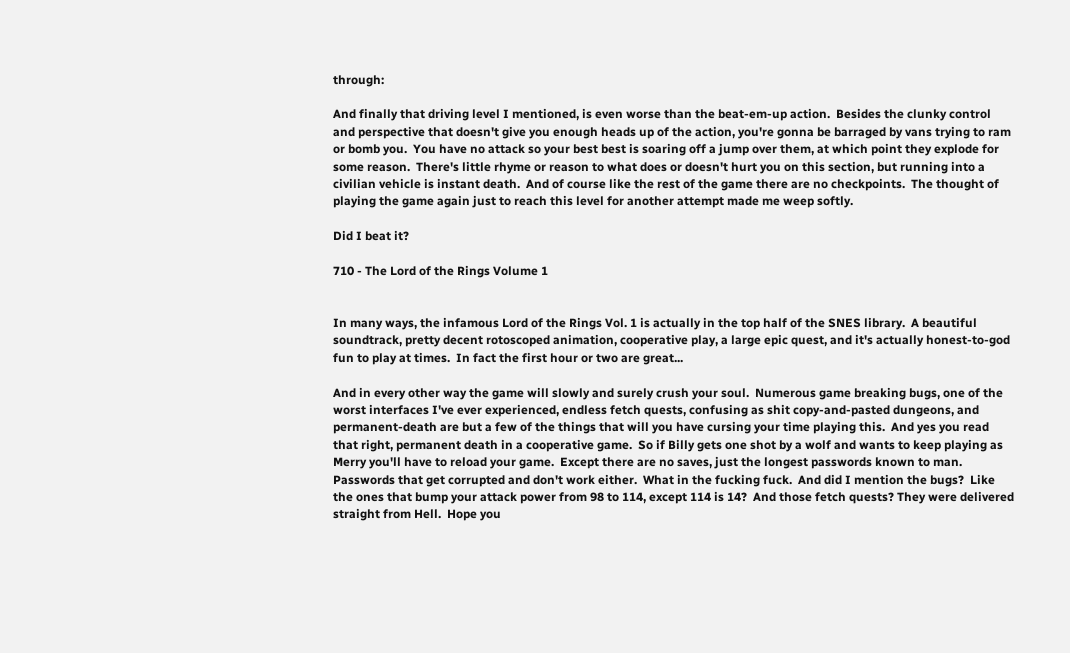through:

And finally that driving level I mentioned, is even worse than the beat-em-up action.  Besides the clunky control and perspective that doesn't give you enough heads up of the action, you're gonna be barraged by vans trying to ram or bomb you.  You have no attack so your best best is soaring off a jump over them, at which point they explode for some reason.  There's little rhyme or reason to what does or doesn't hurt you on this section, but running into a civilian vehicle is instant death.  And of course like the rest of the game there are no checkpoints.  The thought of playing the game again just to reach this level for another attempt made me weep softly.

Did I beat it?

710 - The Lord of the Rings Volume 1


In many ways, the infamous Lord of the Rings Vol. 1 is actually in the top half of the SNES library.  A beautiful soundtrack, pretty decent rotoscoped animation, cooperative play, a large epic quest, and it's actually honest-to-god fun to play at times.  In fact the first hour or two are great...

And in every other way the game will slowly and surely crush your soul.  Numerous game breaking bugs, one of the worst interfaces I've ever experienced, endless fetch quests, confusing as shit copy-and-pasted dungeons, and permanent-death are but a few of the things that will you have cursing your time playing this.  And yes you read that right, permanent death in a cooperative game.  So if Billy gets one shot by a wolf and wants to keep playing as Merry you'll have to reload your game.  Except there are no saves, just the longest passwords known to man.  Passwords that get corrupted and don't work either.  What in the fucking fuck.  And did I mention the bugs?  Like the ones that bump your attack power from 98 to 114, except 114 is 14?  And those fetch quests? They were delivered straight from Hell.  Hope you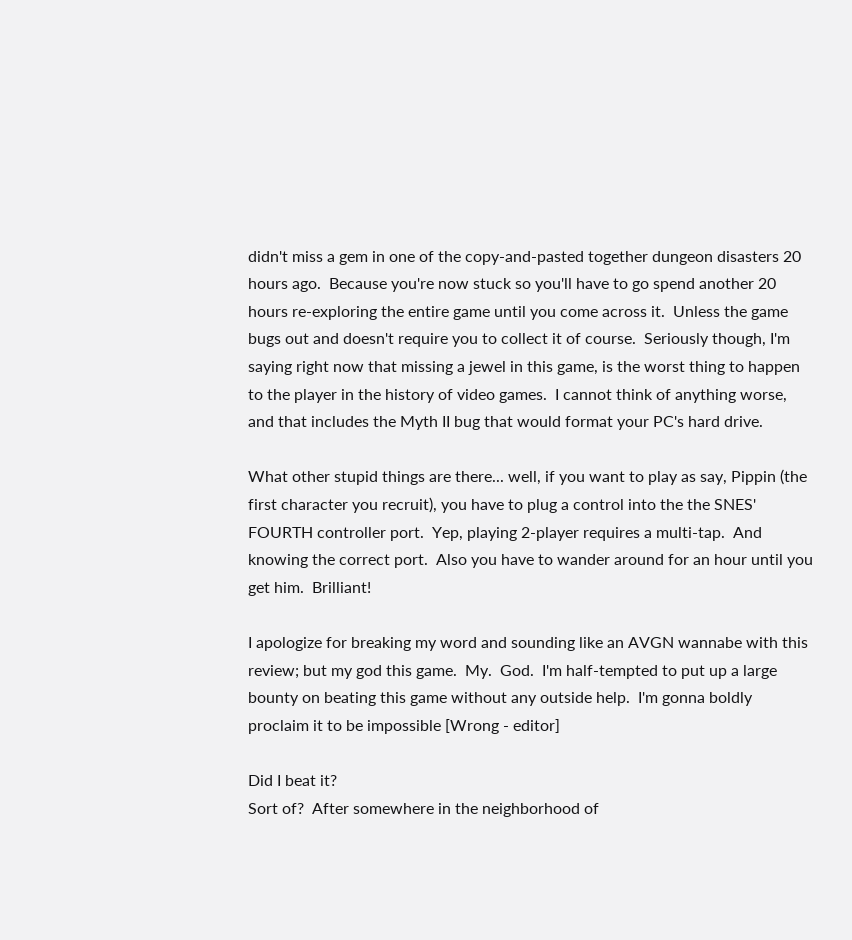didn't miss a gem in one of the copy-and-pasted together dungeon disasters 20 hours ago.  Because you're now stuck so you'll have to go spend another 20 hours re-exploring the entire game until you come across it.  Unless the game bugs out and doesn't require you to collect it of course.  Seriously though, I'm saying right now that missing a jewel in this game, is the worst thing to happen to the player in the history of video games.  I cannot think of anything worse, and that includes the Myth II bug that would format your PC's hard drive.

What other stupid things are there... well, if you want to play as say, Pippin (the first character you recruit), you have to plug a control into the the SNES' FOURTH controller port.  Yep, playing 2-player requires a multi-tap.  And knowing the correct port.  Also you have to wander around for an hour until you get him.  Brilliant!

I apologize for breaking my word and sounding like an AVGN wannabe with this review; but my god this game.  My.  God.  I'm half-tempted to put up a large bounty on beating this game without any outside help.  I'm gonna boldly proclaim it to be impossible [Wrong - editor]

Did I beat it?
Sort of?  After somewhere in the neighborhood of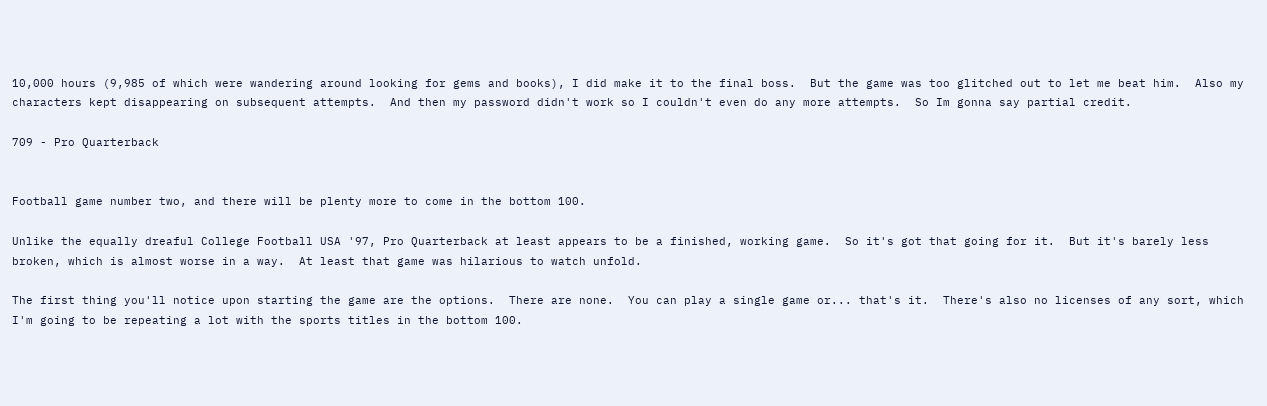10,000 hours (9,985 of which were wandering around looking for gems and books), I did make it to the final boss.  But the game was too glitched out to let me beat him.  Also my characters kept disappearing on subsequent attempts.  And then my password didn't work so I couldn't even do any more attempts.  So Im gonna say partial credit.

709 - Pro Quarterback


Football game number two, and there will be plenty more to come in the bottom 100.

Unlike the equally dreaful College Football USA '97, Pro Quarterback at least appears to be a finished, working game.  So it's got that going for it.  But it's barely less broken, which is almost worse in a way.  At least that game was hilarious to watch unfold.

The first thing you'll notice upon starting the game are the options.  There are none.  You can play a single game or... that's it.  There's also no licenses of any sort, which I'm going to be repeating a lot with the sports titles in the bottom 100.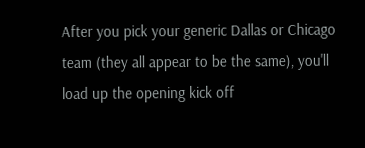After you pick your generic Dallas or Chicago team (they all appear to be the same), you'll load up the opening kick off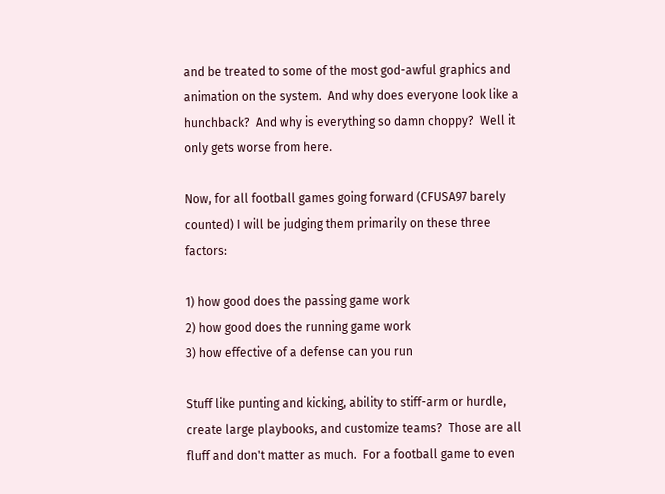and be treated to some of the most god-awful graphics and animation on the system.  And why does everyone look like a hunchback?  And why is everything so damn choppy?  Well it only gets worse from here.

Now, for all football games going forward (CFUSA97 barely counted) I will be judging them primarily on these three factors:

1) how good does the passing game work
2) how good does the running game work
3) how effective of a defense can you run

Stuff like punting and kicking, ability to stiff-arm or hurdle, create large playbooks, and customize teams?  Those are all fluff and don't matter as much.  For a football game to even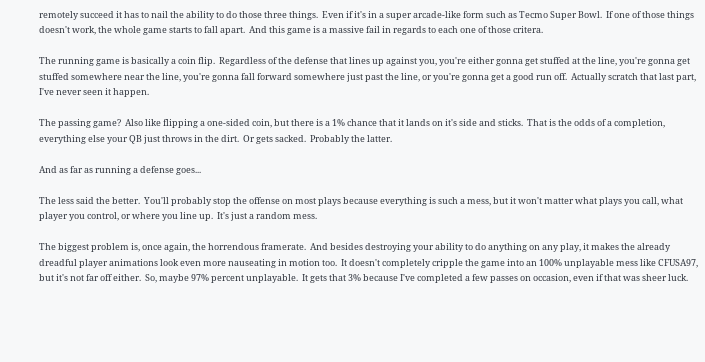remotely succeed it has to nail the ability to do those three things.  Even if it's in a super arcade-like form such as Tecmo Super Bowl.  If one of those things doesn't work, the whole game starts to fall apart.  And this game is a massive fail in regards to each one of those critera.

The running game is basically a coin flip.  Regardless of the defense that lines up against you, you're either gonna get stuffed at the line, you're gonna get stuffed somewhere near the line, you're gonna fall forward somewhere just past the line, or you're gonna get a good run off.  Actually scratch that last part, I've never seen it happen.

The passing game?  Also like flipping a one-sided coin, but there is a 1% chance that it lands on it's side and sticks.  That is the odds of a completion, everything else your QB just throws in the dirt.  Or gets sacked.  Probably the latter.

And as far as running a defense goes...

The less said the better.  You'll probably stop the offense on most plays because everything is such a mess, but it won't matter what plays you call, what player you control, or where you line up.  It's just a random mess.

The biggest problem is, once again, the horrendous framerate.  And besides destroying your ability to do anything on any play, it makes the already dreadful player animations look even more nauseating in motion too.  It doesn't completely cripple the game into an 100% unplayable mess like CFUSA97, but it's not far off either.  So, maybe 97% percent unplayable.  It gets that 3% because I've completed a few passes on occasion, even if that was sheer luck.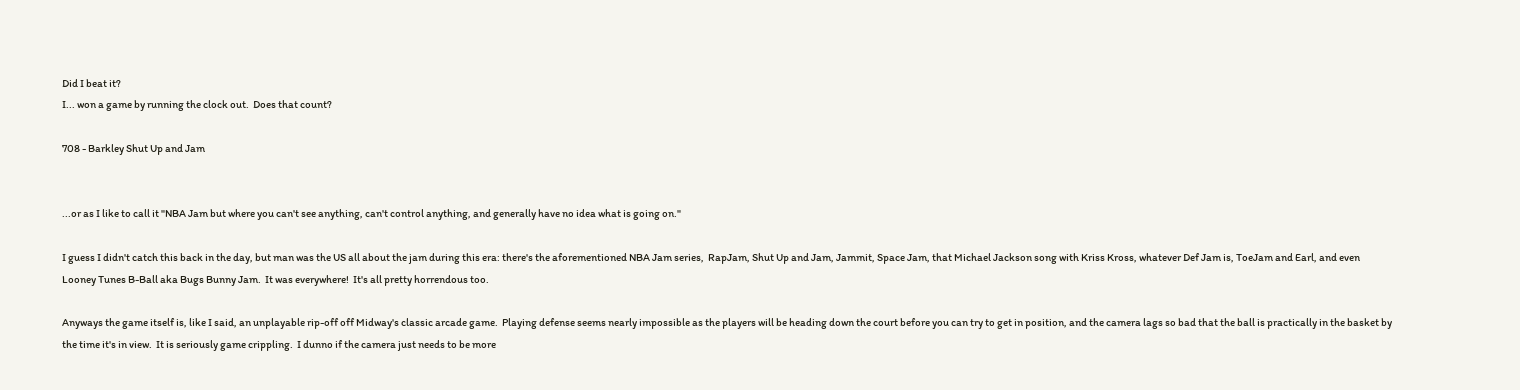Did I beat it?
I... won a game by running the clock out.  Does that count?

708 - Barkley Shut Up and Jam


...or as I like to call it "NBA Jam but where you can't see anything, can't control anything, and generally have no idea what is going on."

I guess I didn't catch this back in the day, but man was the US all about the jam during this era: there's the aforementioned NBA Jam series,  RapJam, Shut Up and Jam, Jammit, Space Jam, that Michael Jackson song with Kriss Kross, whatever Def Jam is, ToeJam and Earl, and even Looney Tunes B-Ball aka Bugs Bunny Jam.  It was everywhere!  It's all pretty horrendous too.

Anyways the game itself is, like I said, an unplayable rip-off off Midway's classic arcade game.  Playing defense seems nearly impossible as the players will be heading down the court before you can try to get in position, and the camera lags so bad that the ball is practically in the basket by the time it's in view.  It is seriously game crippling.  I dunno if the camera just needs to be more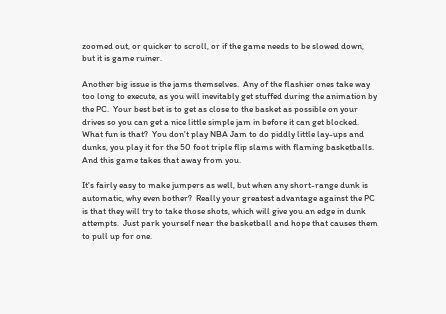zoomed out, or quicker to scroll, or if the game needs to be slowed down, but it is game ruiner.

Another big issue is the jams themselves.  Any of the flashier ones take way too long to execute, as you will inevitably get stuffed during the animation by the PC.  Your best bet is to get as close to the basket as possible on your drives so you can get a nice little simple jam in before it can get blocked.  What fun is that?  You don't play NBA Jam to do piddly little lay-ups and dunks, you play it for the 50 foot triple flip slams with flaming basketballs.  And this game takes that away from you.

It's fairly easy to make jumpers as well, but when any short-range dunk is automatic, why even bother?  Really your greatest advantage against the PC is that they will try to take those shots, which will give you an edge in dunk attempts.  Just park yourself near the basketball and hope that causes them to pull up for one.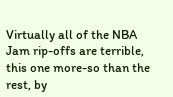Virtually all of the NBA Jam rip-offs are terrible, this one more-so than the rest, by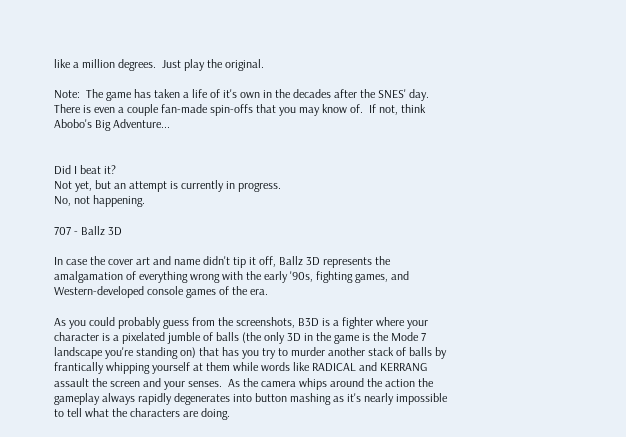like a million degrees.  Just play the original.

Note:  The game has taken a life of it's own in the decades after the SNES' day.  There is even a couple fan-made spin-offs that you may know of.  If not, think Abobo's Big Adventure...


Did I beat it?
Not yet, but an attempt is currently in progress.
No, not happening.

707 - Ballz 3D

In case the cover art and name didn't tip it off, Ballz 3D represents the amalgamation of everything wrong with the early '90s, fighting games, and Western-developed console games of the era.

As you could probably guess from the screenshots, B3D is a fighter where your character is a pixelated jumble of balls (the only 3D in the game is the Mode 7 landscape you're standing on) that has you try to murder another stack of balls by frantically whipping yourself at them while words like RADICAL and KERRANG assault the screen and your senses.  As the camera whips around the action the gameplay always rapidly degenerates into button mashing as it's nearly impossible to tell what the characters are doing.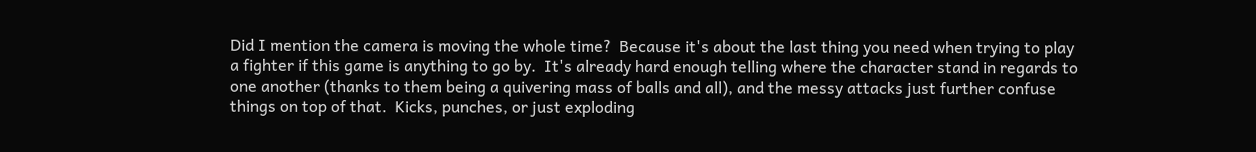Did I mention the camera is moving the whole time?  Because it's about the last thing you need when trying to play a fighter if this game is anything to go by.  It's already hard enough telling where the character stand in regards to one another (thanks to them being a quivering mass of balls and all), and the messy attacks just further confuse things on top of that.  Kicks, punches, or just exploding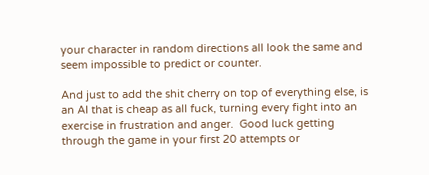your character in random directions all look the same and seem impossible to predict or counter.

And just to add the shit cherry on top of everything else, is an AI that is cheap as all fuck, turning every fight into an exercise in frustration and anger.  Good luck getting through the game in your first 20 attempts or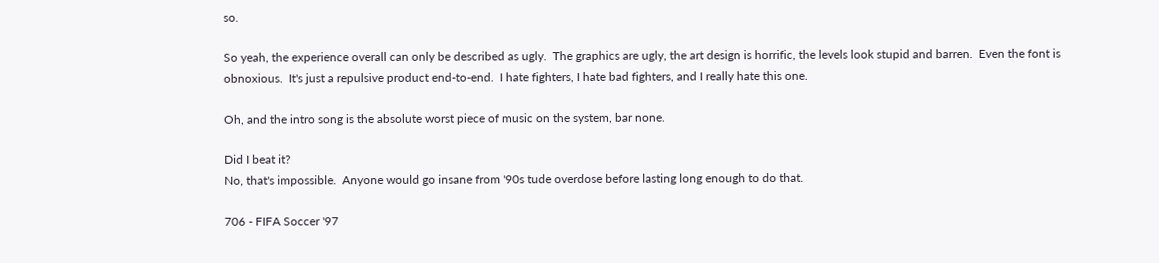so.

So yeah, the experience overall can only be described as ugly.  The graphics are ugly, the art design is horrific, the levels look stupid and barren.  Even the font is obnoxious.  It's just a repulsive product end-to-end.  I hate fighters, I hate bad fighters, and I really hate this one.

Oh, and the intro song is the absolute worst piece of music on the system, bar none.

Did I beat it?
No, that's impossible.  Anyone would go insane from '90s tude overdose before lasting long enough to do that.

706 - FIFA Soccer '97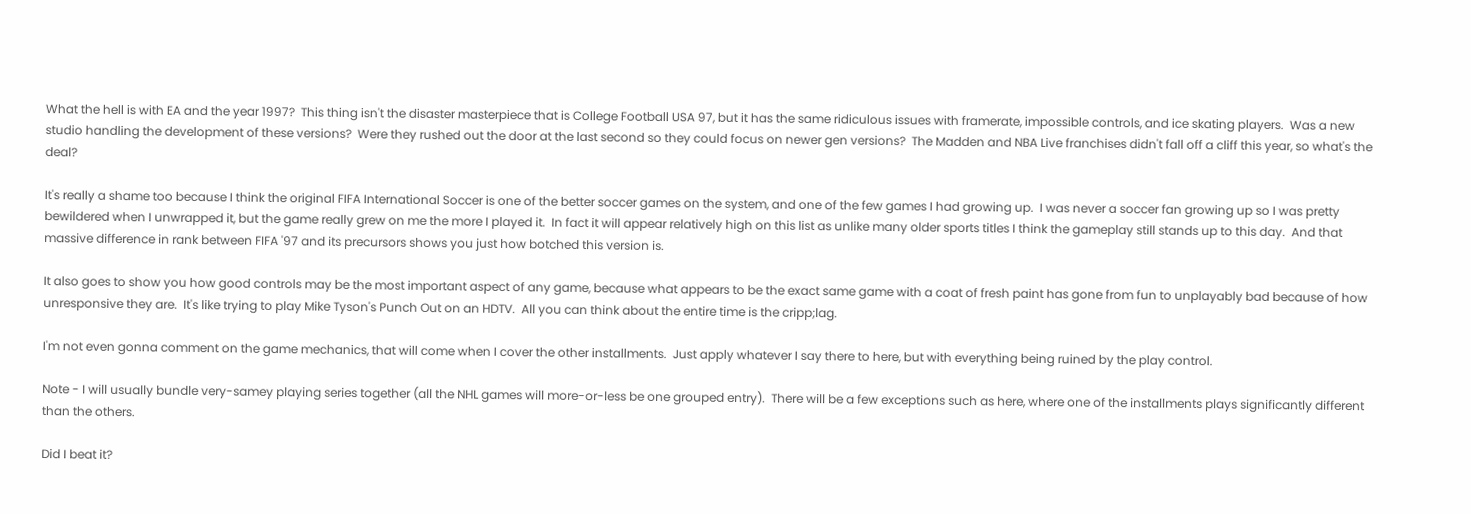What the hell is with EA and the year 1997?  This thing isn't the disaster masterpiece that is College Football USA 97, but it has the same ridiculous issues with framerate, impossible controls, and ice skating players.  Was a new studio handling the development of these versions?  Were they rushed out the door at the last second so they could focus on newer gen versions?  The Madden and NBA Live franchises didn't fall off a cliff this year, so what's the deal?

It's really a shame too because I think the original FIFA International Soccer is one of the better soccer games on the system, and one of the few games I had growing up.  I was never a soccer fan growing up so I was pretty bewildered when I unwrapped it, but the game really grew on me the more I played it.  In fact it will appear relatively high on this list as unlike many older sports titles I think the gameplay still stands up to this day.  And that massive difference in rank between FIFA '97 and its precursors shows you just how botched this version is.

It also goes to show you how good controls may be the most important aspect of any game, because what appears to be the exact same game with a coat of fresh paint has gone from fun to unplayably bad because of how unresponsive they are.  It's like trying to play Mike Tyson's Punch Out on an HDTV.  All you can think about the entire time is the cripp;lag.

I'm not even gonna comment on the game mechanics, that will come when I cover the other installments.  Just apply whatever I say there to here, but with everything being ruined by the play control.

Note - I will usually bundle very-samey playing series together (all the NHL games will more-or-less be one grouped entry).  There will be a few exceptions such as here, where one of the installments plays significantly different than the others.

Did I beat it?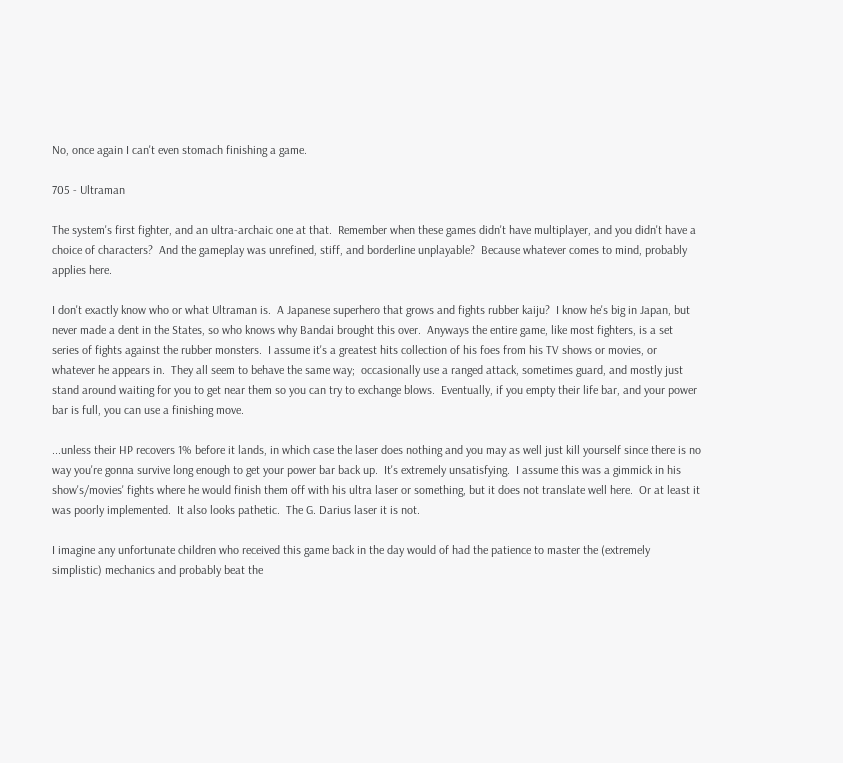No, once again I can't even stomach finishing a game.

705 - Ultraman

The system's first fighter, and an ultra-archaic one at that.  Remember when these games didn't have multiplayer, and you didn't have a choice of characters?  And the gameplay was unrefined, stiff, and borderline unplayable?  Because whatever comes to mind, probably applies here.

I don't exactly know who or what Ultraman is.  A Japanese superhero that grows and fights rubber kaiju?  I know he's big in Japan, but never made a dent in the States, so who knows why Bandai brought this over.  Anyways the entire game, like most fighters, is a set series of fights against the rubber monsters.  I assume it's a greatest hits collection of his foes from his TV shows or movies, or whatever he appears in.  They all seem to behave the same way;  occasionally use a ranged attack, sometimes guard, and mostly just stand around waiting for you to get near them so you can try to exchange blows.  Eventually, if you empty their life bar, and your power bar is full, you can use a finishing move.

...unless their HP recovers 1% before it lands, in which case the laser does nothing and you may as well just kill yourself since there is no way you're gonna survive long enough to get your power bar back up.  It's extremely unsatisfying.  I assume this was a gimmick in his show's/movies' fights where he would finish them off with his ultra laser or something, but it does not translate well here.  Or at least it was poorly implemented.  It also looks pathetic.  The G. Darius laser it is not.

I imagine any unfortunate children who received this game back in the day would of had the patience to master the (extremely simplistic) mechanics and probably beat the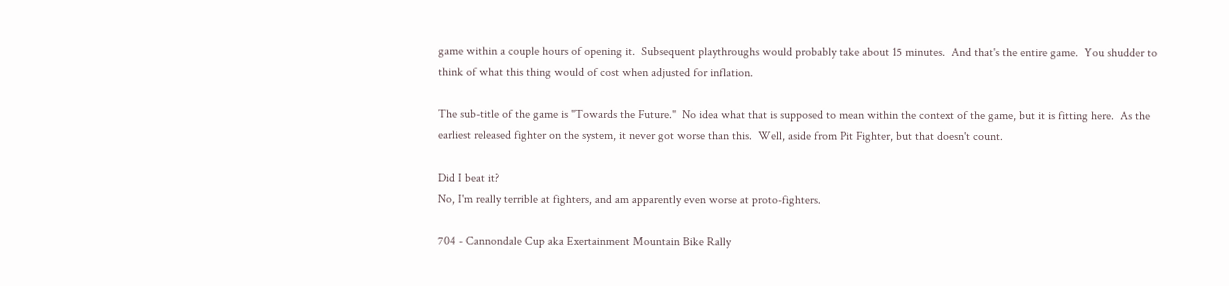game within a couple hours of opening it.  Subsequent playthroughs would probably take about 15 minutes.  And that's the entire game.  You shudder to think of what this thing would of cost when adjusted for inflation.

The sub-title of the game is "Towards the Future."  No idea what that is supposed to mean within the context of the game, but it is fitting here.  As the earliest released fighter on the system, it never got worse than this.  Well, aside from Pit Fighter, but that doesn't count.

Did I beat it?
No, I'm really terrible at fighters, and am apparently even worse at proto-fighters.

704 - Cannondale Cup aka Exertainment Mountain Bike Rally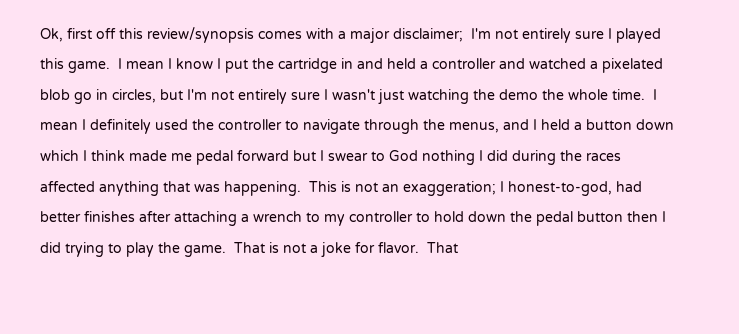Ok, first off this review/synopsis comes with a major disclaimer;  I'm not entirely sure I played this game.  I mean I know I put the cartridge in and held a controller and watched a pixelated blob go in circles, but I'm not entirely sure I wasn't just watching the demo the whole time.  I mean I definitely used the controller to navigate through the menus, and I held a button down which I think made me pedal forward but I swear to God nothing I did during the races affected anything that was happening.  This is not an exaggeration; I honest-to-god, had better finishes after attaching a wrench to my controller to hold down the pedal button then I did trying to play the game.  That is not a joke for flavor.  That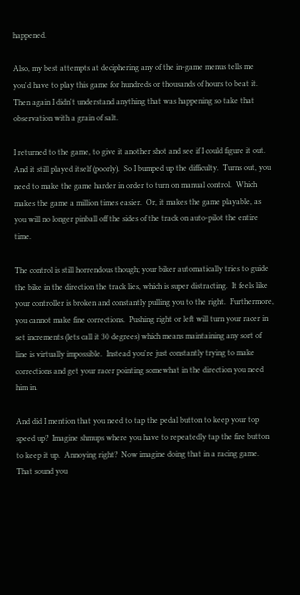happened.

Also, my best attempts at deciphering any of the in-game menus tells me you'd have to play this game for hundreds or thousands of hours to beat it.  Then again I didn't understand anything that was happening so take that observation with a grain of salt.

I returned to the game, to give it another shot and see if I could figure it out.  And it still played itself (poorly).  So I bumped up the difficulty.  Turns out, you need to make the game harder in order to turn on manual control.  Which makes the game a million times easier.  Or, it makes the game playable, as you will no longer pinball off the sides of the track on auto-pilot the entire time.

The control is still horrendous though; your biker automatically tries to guide the bike in the direction the track lies, which is super distracting.  It feels like your controller is broken and constantly pulling you to the right.  Furthermore, you cannot make fine corrections.  Pushing right or left will turn your racer in set increments (lets call it 30 degrees) which means maintaining any sort of line is virtually impossible.  Instead you're just constantly trying to make corrections and get your racer pointing somewhat in the direction you need him in.

And did I mention that you need to tap the pedal button to keep your top speed up?  Imagine shmups where you have to repeatedly tap the fire button to keep it up.  Annoying right?  Now imagine doing that in a racing game.  That sound you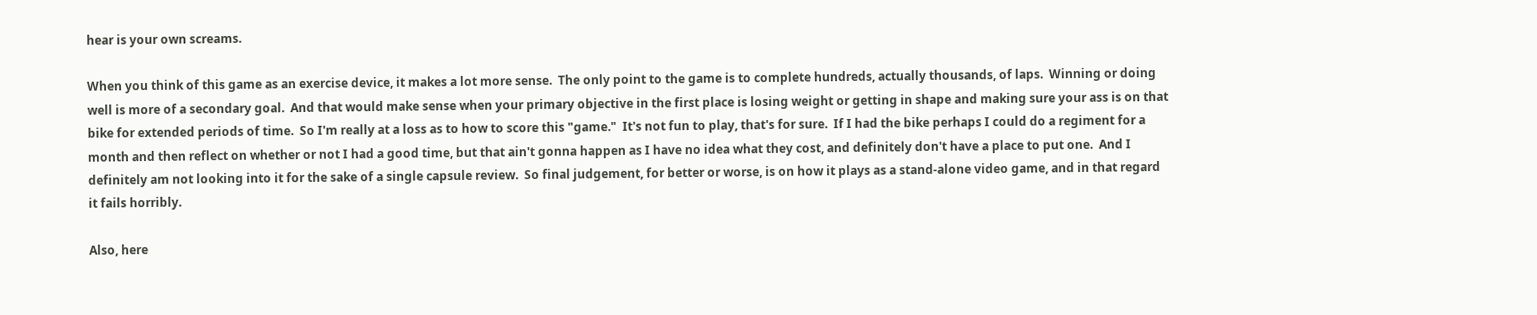hear is your own screams.

When you think of this game as an exercise device, it makes a lot more sense.  The only point to the game is to complete hundreds, actually thousands, of laps.  Winning or doing well is more of a secondary goal.  And that would make sense when your primary objective in the first place is losing weight or getting in shape and making sure your ass is on that bike for extended periods of time.  So I'm really at a loss as to how to score this "game."  It's not fun to play, that's for sure.  If I had the bike perhaps I could do a regiment for a month and then reflect on whether or not I had a good time, but that ain't gonna happen as I have no idea what they cost, and definitely don't have a place to put one.  And I definitely am not looking into it for the sake of a single capsule review.  So final judgement, for better or worse, is on how it plays as a stand-alone video game, and in that regard it fails horribly.

Also, here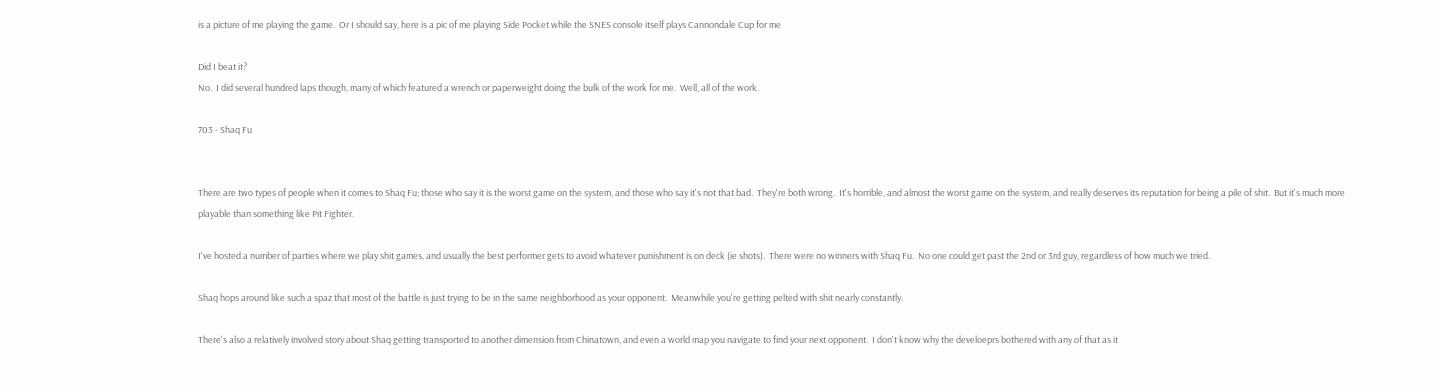is a picture of me playing the game.  Or I should say, here is a pic of me playing Side Pocket while the SNES console itself plays Cannondale Cup for me

Did I beat it?
No.  I did several hundred laps though, many of which featured a wrench or paperweight doing the bulk of the work for me.  Well, all of the work.

703 - Shaq Fu


There are two types of people when it comes to Shaq Fu; those who say it is the worst game on the system, and those who say it's not that bad.  They're both wrong.  It's horrible, and almost the worst game on the system, and really deserves its reputation for being a pile of shit.  But it's much more playable than something like Pit Fighter.

I've hosted a number of parties where we play shit games, and usually the best performer gets to avoid whatever punishment is on deck (ie shots).  There were no winners with Shaq Fu.  No one could get past the 2nd or 3rd guy, regardless of how much we tried.

Shaq hops around like such a spaz that most of the battle is just trying to be in the same neighborhood as your opponent.  Meanwhile you're getting pelted with shit nearly constantly.

There's also a relatively involved story about Shaq getting transported to another dimension from Chinatown, and even a world map you navigate to find your next opponent.  I don't know why the develoeprs bothered with any of that as it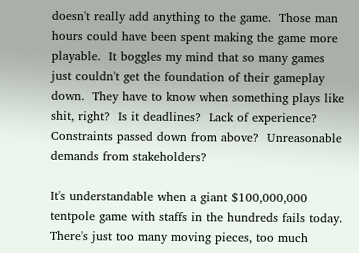doesn't really add anything to the game.  Those man hours could have been spent making the game more playable.  It boggles my mind that so many games just couldn't get the foundation of their gameplay down.  They have to know when something plays like shit, right?  Is it deadlines?  Lack of experience?  Constraints passed down from above?  Unreasonable demands from stakeholders?

It's understandable when a giant $100,000,000 tentpole game with staffs in the hundreds fails today.  There's just too many moving pieces, too much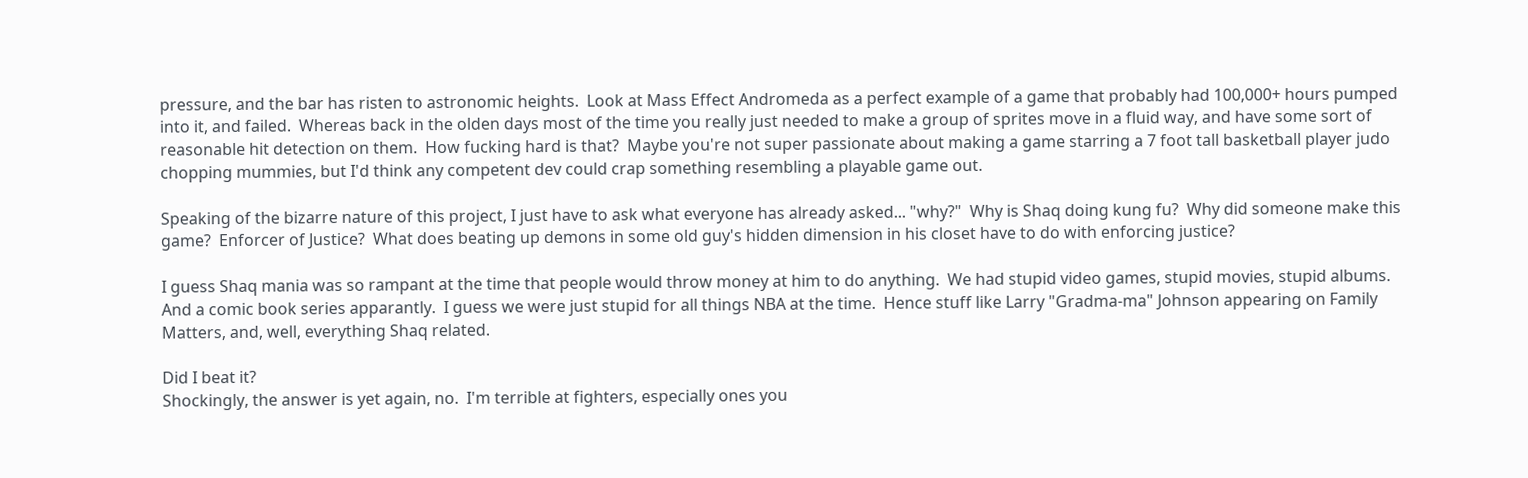pressure, and the bar has risten to astronomic heights.  Look at Mass Effect Andromeda as a perfect example of a game that probably had 100,000+ hours pumped into it, and failed.  Whereas back in the olden days most of the time you really just needed to make a group of sprites move in a fluid way, and have some sort of reasonable hit detection on them.  How fucking hard is that?  Maybe you're not super passionate about making a game starring a 7 foot tall basketball player judo chopping mummies, but I'd think any competent dev could crap something resembling a playable game out.

Speaking of the bizarre nature of this project, I just have to ask what everyone has already asked... "why?"  Why is Shaq doing kung fu?  Why did someone make this game?  Enforcer of Justice?  What does beating up demons in some old guy's hidden dimension in his closet have to do with enforcing justice?

I guess Shaq mania was so rampant at the time that people would throw money at him to do anything.  We had stupid video games, stupid movies, stupid albums.  And a comic book series apparantly.  I guess we were just stupid for all things NBA at the time.  Hence stuff like Larry "Gradma-ma" Johnson appearing on Family Matters, and, well, everything Shaq related.

Did I beat it?
Shockingly, the answer is yet again, no.  I'm terrible at fighters, especially ones you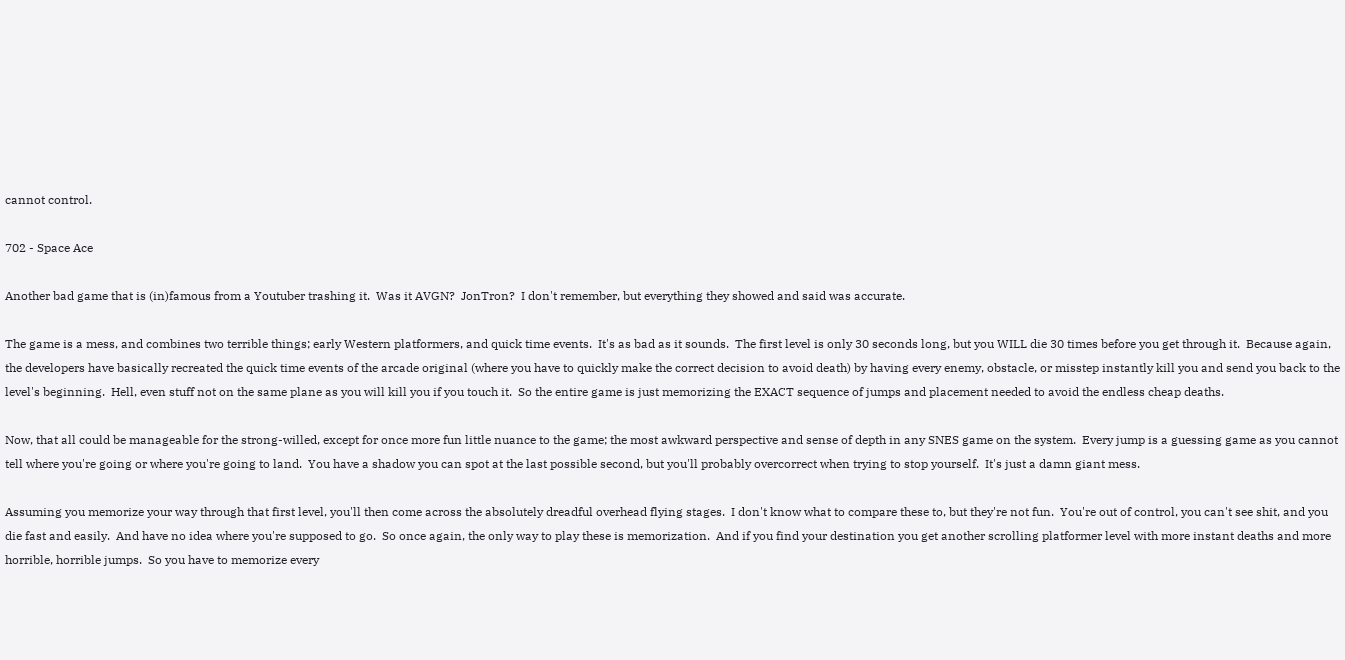cannot control.

702 - Space Ace

Another bad game that is (in)famous from a Youtuber trashing it.  Was it AVGN?  JonTron?  I don't remember, but everything they showed and said was accurate.

The game is a mess, and combines two terrible things; early Western platformers, and quick time events.  It's as bad as it sounds.  The first level is only 30 seconds long, but you WILL die 30 times before you get through it.  Because again, the developers have basically recreated the quick time events of the arcade original (where you have to quickly make the correct decision to avoid death) by having every enemy, obstacle, or misstep instantly kill you and send you back to the level's beginning.  Hell, even stuff not on the same plane as you will kill you if you touch it.  So the entire game is just memorizing the EXACT sequence of jumps and placement needed to avoid the endless cheap deaths.

Now, that all could be manageable for the strong-willed, except for once more fun little nuance to the game; the most awkward perspective and sense of depth in any SNES game on the system.  Every jump is a guessing game as you cannot tell where you're going or where you're going to land.  You have a shadow you can spot at the last possible second, but you'll probably overcorrect when trying to stop yourself.  It's just a damn giant mess.

Assuming you memorize your way through that first level, you'll then come across the absolutely dreadful overhead flying stages.  I don't know what to compare these to, but they're not fun.  You're out of control, you can't see shit, and you die fast and easily.  And have no idea where you're supposed to go.  So once again, the only way to play these is memorization.  And if you find your destination you get another scrolling platformer level with more instant deaths and more horrible, horrible jumps.  So you have to memorize every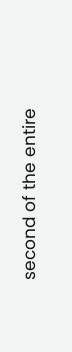second of the entire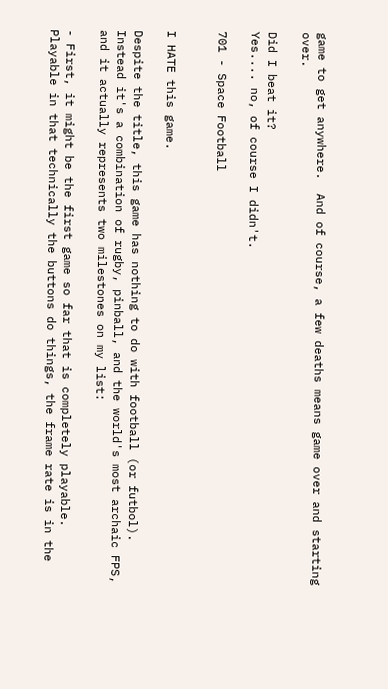game to get anywhere.  And of course, a few deaths means game over and starting over.

Did I beat it?
Yes.... no, of course I didn't.

701 - Space Football


I HATE this game.

Despite the title, this game has nothing to do with football (or futbol).  Instead it's a combination of rugby, pinball, and the world's most archaic FPS, and it actually represents two milestones on my list:

- First, it might be the first game so far that is completely playable.  Playable in that technically the buttons do things, the frame rate is in the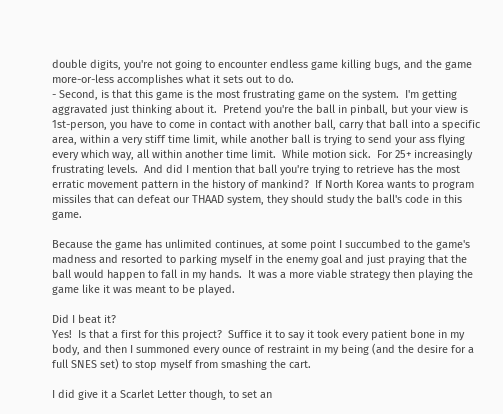double digits, you're not going to encounter endless game killing bugs, and the game more-or-less accomplishes what it sets out to do.
- Second, is that this game is the most frustrating game on the system.  I'm getting aggravated just thinking about it.  Pretend you're the ball in pinball, but your view is 1st-person, you have to come in contact with another ball, carry that ball into a specific area, within a very stiff time limit, while another ball is trying to send your ass flying every which way, all within another time limit.  While motion sick.  For 25+ increasingly frustrating levels.  And did I mention that ball you're trying to retrieve has the most erratic movement pattern in the history of mankind?  If North Korea wants to program missiles that can defeat our THAAD system, they should study the ball's code in this game.

Because the game has unlimited continues, at some point I succumbed to the game's madness and resorted to parking myself in the enemy goal and just praying that the ball would happen to fall in my hands.  It was a more viable strategy then playing the game like it was meant to be played.

Did I beat it?
Yes!  Is that a first for this project?  Suffice it to say it took every patient bone in my body, and then I summoned every ounce of restraint in my being (and the desire for a full SNES set) to stop myself from smashing the cart.

I did give it a Scarlet Letter though, to set an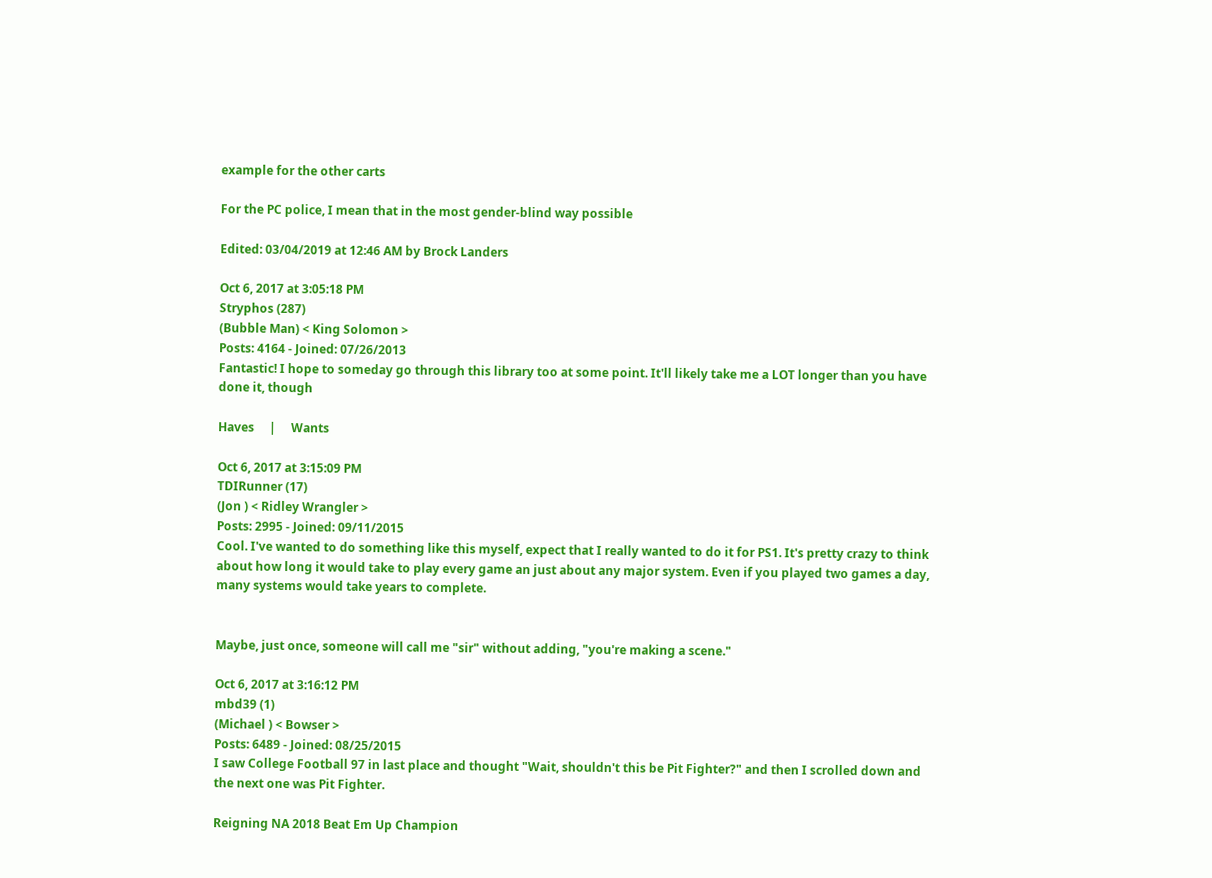example for the other carts

For the PC police, I mean that in the most gender-blind way possible

Edited: 03/04/2019 at 12:46 AM by Brock Landers

Oct 6, 2017 at 3:05:18 PM
Stryphos (287)
(Bubble Man) < King Solomon >
Posts: 4164 - Joined: 07/26/2013
Fantastic! I hope to someday go through this library too at some point. It'll likely take me a LOT longer than you have done it, though

Haves     |     Wants

Oct 6, 2017 at 3:15:09 PM
TDIRunner (17)
(Jon ) < Ridley Wrangler >
Posts: 2995 - Joined: 09/11/2015
Cool. I've wanted to do something like this myself, expect that I really wanted to do it for PS1. It's pretty crazy to think about how long it would take to play every game an just about any major system. Even if you played two games a day, many systems would take years to complete.


Maybe, just once, someone will call me "sir" without adding, "you're making a scene."

Oct 6, 2017 at 3:16:12 PM
mbd39 (1)
(Michael ) < Bowser >
Posts: 6489 - Joined: 08/25/2015
I saw College Football 97 in last place and thought "Wait, shouldn't this be Pit Fighter?" and then I scrolled down and the next one was Pit Fighter.

Reigning NA 2018 Beat Em Up Champion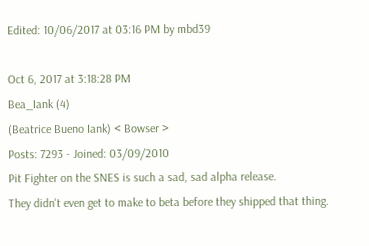Edited: 10/06/2017 at 03:16 PM by mbd39

Oct 6, 2017 at 3:18:28 PM
Bea_Iank (4)
(Beatrice Bueno Iank) < Bowser >
Posts: 7293 - Joined: 03/09/2010
Pit Fighter on the SNES is such a sad, sad alpha release.
They didn't even get to make to beta before they shipped that thing.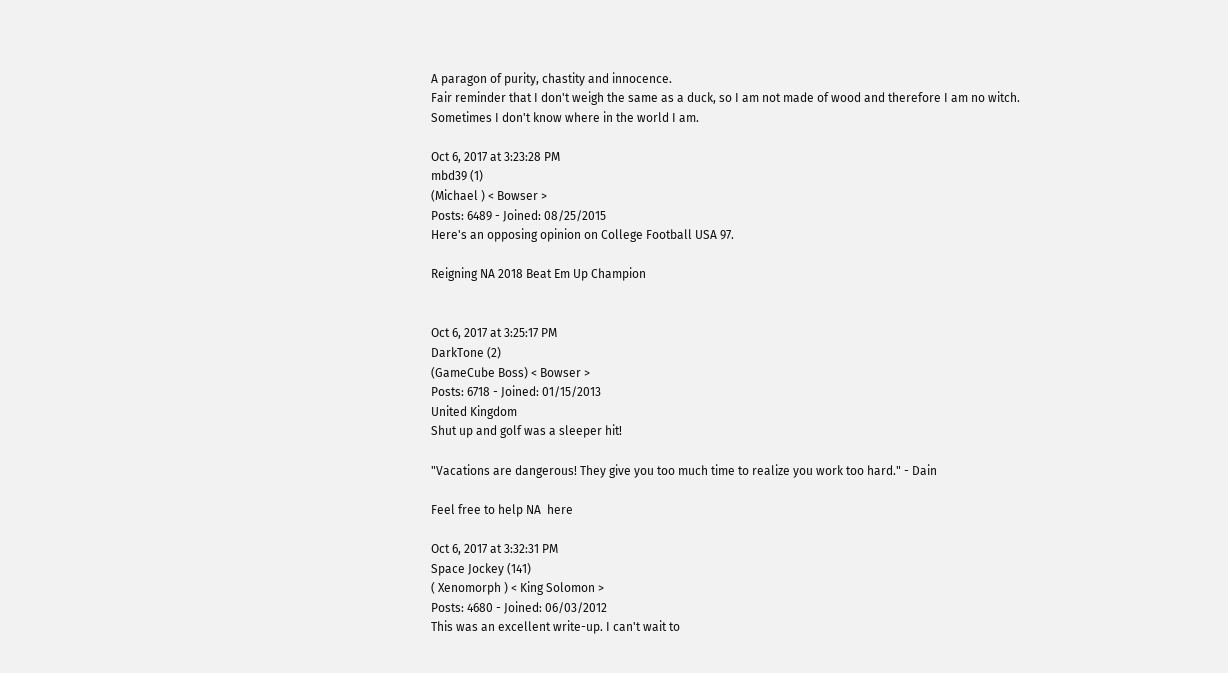A paragon of purity, chastity and innocence.
Fair reminder that I don't weigh the same as a duck, so I am not made of wood and therefore I am no witch.
Sometimes I don't know where in the world I am.

Oct 6, 2017 at 3:23:28 PM
mbd39 (1)
(Michael ) < Bowser >
Posts: 6489 - Joined: 08/25/2015
Here's an opposing opinion on College Football USA 97.

Reigning NA 2018 Beat Em Up Champion


Oct 6, 2017 at 3:25:17 PM
DarkTone (2)
(GameCube Boss) < Bowser >
Posts: 6718 - Joined: 01/15/2013
United Kingdom
Shut up and golf was a sleeper hit!

"Vacations are dangerous! They give you too much time to realize you work too hard." - Dain

Feel free to help NA  here

Oct 6, 2017 at 3:32:31 PM
Space Jockey (141)
( Xenomorph ) < King Solomon >
Posts: 4680 - Joined: 06/03/2012
This was an excellent write-up. I can't wait to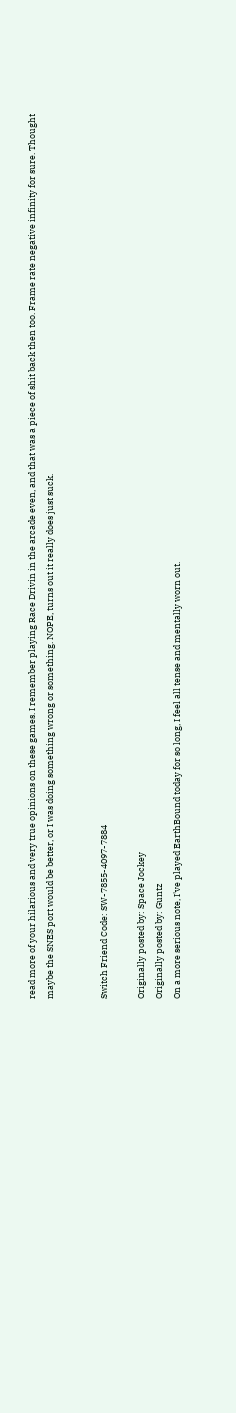read more of your hilarious and very true opinions on these games. I remember playing Race Drivin in the arcade even, and that was a piece of shit back then too. Frame rate negative infinity for sure. Thought maybe the SNES port would be better, or I was doing something wrong or something. NOPE, turns out it really does just suck.


Switch Friend Code: SW-7855-4097-7884

Originally posted by: Space Jockey
Originally posted by: Guntz
On a more serious note, I've played EarthBound today for so long, I feel all tense and mentally worn out.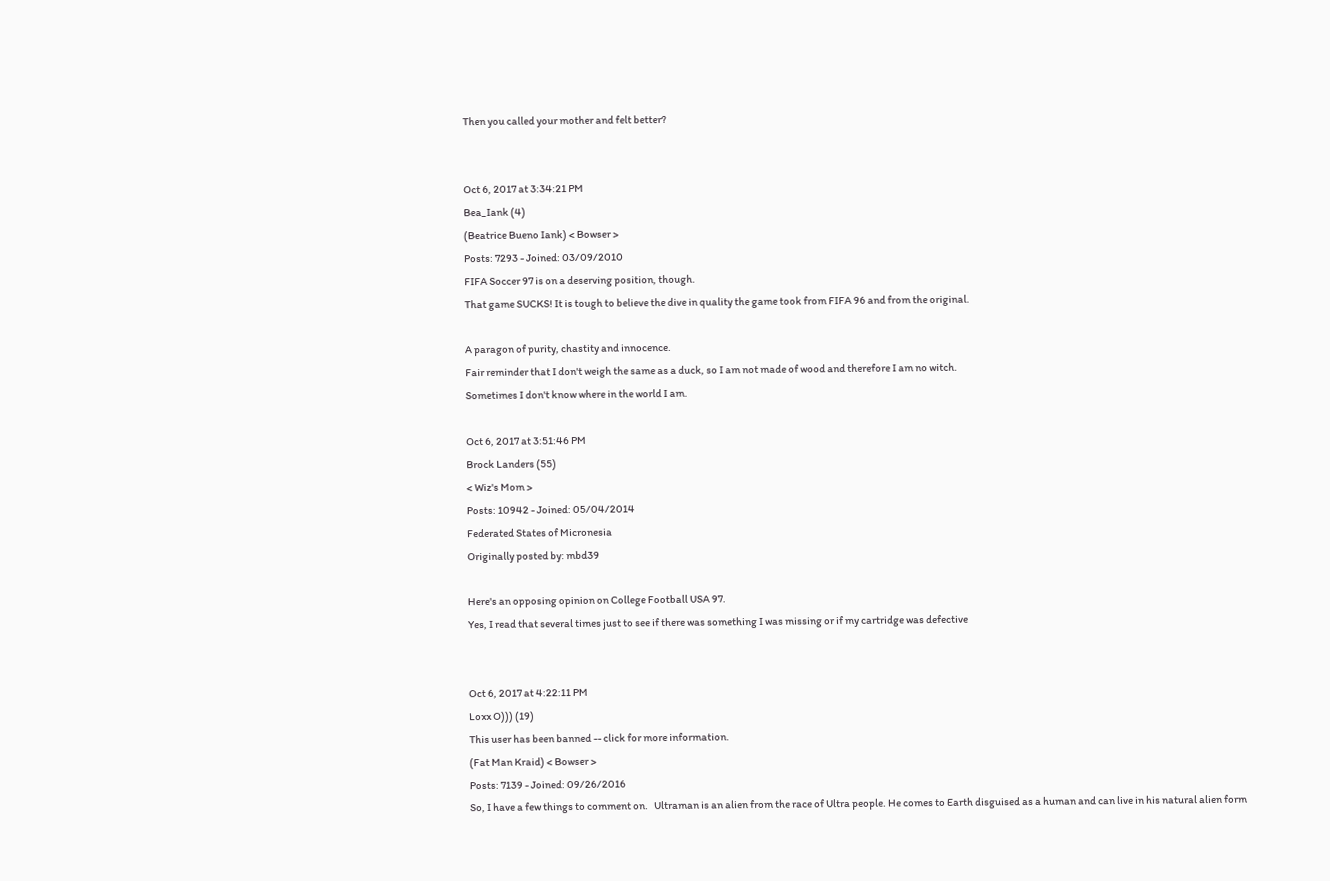Then you called your mother and felt better?


Oct 6, 2017 at 3:34:21 PM
Bea_Iank (4)
(Beatrice Bueno Iank) < Bowser >
Posts: 7293 - Joined: 03/09/2010
FIFA Soccer 97 is on a deserving position, though.
That game SUCKS! It is tough to believe the dive in quality the game took from FIFA 96 and from the original.

A paragon of purity, chastity and innocence.
Fair reminder that I don't weigh the same as a duck, so I am not made of wood and therefore I am no witch.
Sometimes I don't know where in the world I am.

Oct 6, 2017 at 3:51:46 PM
Brock Landers (55)
< Wiz's Mom >
Posts: 10942 - Joined: 05/04/2014
Federated States of Micronesia
Originally posted by: mbd39

Here's an opposing opinion on College Football USA 97.
Yes, I read that several times just to see if there was something I was missing or if my cartridge was defective


Oct 6, 2017 at 4:22:11 PM
Loxx O))) (19)
This user has been banned -- click for more information.
(Fat Man Kraid) < Bowser >
Posts: 7139 - Joined: 09/26/2016
So, I have a few things to comment on.   Ultraman is an alien from the race of Ultra people. He comes to Earth disguised as a human and can live in his natural alien form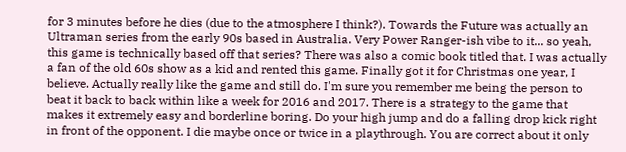for 3 minutes before he dies (due to the atmosphere I think?). Towards the Future was actually an Ultraman series from the early 90s based in Australia. Very Power Ranger-ish vibe to it... so yeah, this game is technically based off that series? There was also a comic book titled that. I was actually a fan of the old 60s show as a kid and rented this game. Finally got it for Christmas one year, I believe. Actually really like the game and still do. I'm sure you remember me being the person to beat it back to back within like a week for 2016 and 2017. There is a strategy to the game that makes it extremely easy and borderline boring. Do your high jump and do a falling drop kick right in front of the opponent. I die maybe once or twice in a playthrough. You are correct about it only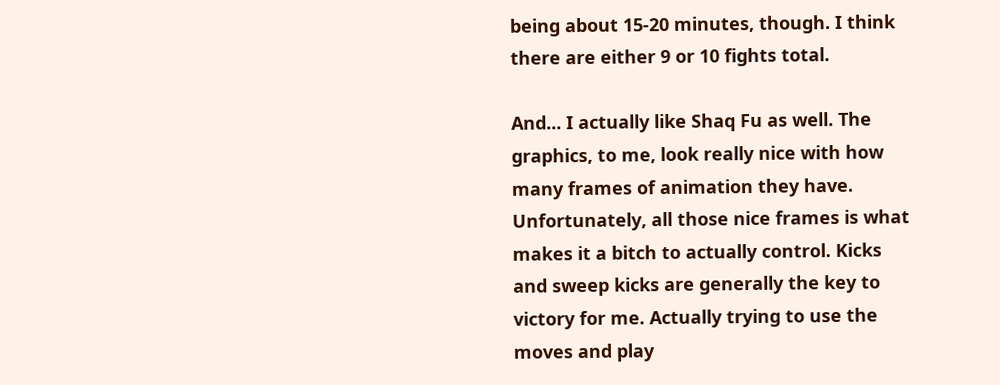being about 15-20 minutes, though. I think there are either 9 or 10 fights total.

And... I actually like Shaq Fu as well. The graphics, to me, look really nice with how many frames of animation they have. Unfortunately, all those nice frames is what makes it a bitch to actually control. Kicks and sweep kicks are generally the key to victory for me. Actually trying to use the moves and play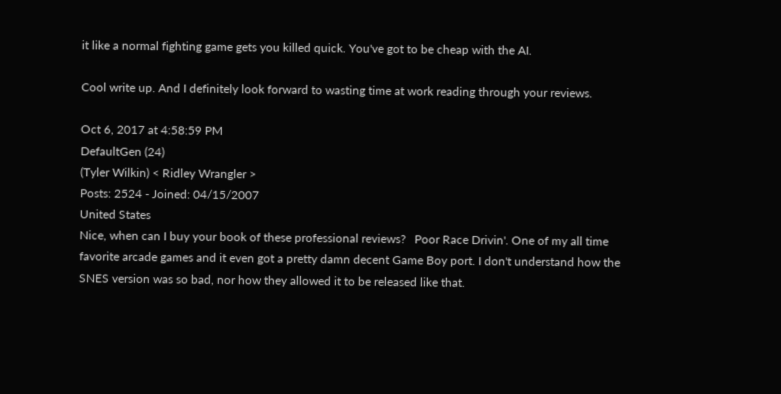it like a normal fighting game gets you killed quick. You've got to be cheap with the AI.

Cool write up. And I definitely look forward to wasting time at work reading through your reviews.

Oct 6, 2017 at 4:58:59 PM
DefaultGen (24)
(Tyler Wilkin) < Ridley Wrangler >
Posts: 2524 - Joined: 04/15/2007
United States
Nice, when can I buy your book of these professional reviews?   Poor Race Drivin'. One of my all time favorite arcade games and it even got a pretty damn decent Game Boy port. I don't understand how the SNES version was so bad, nor how they allowed it to be released like that.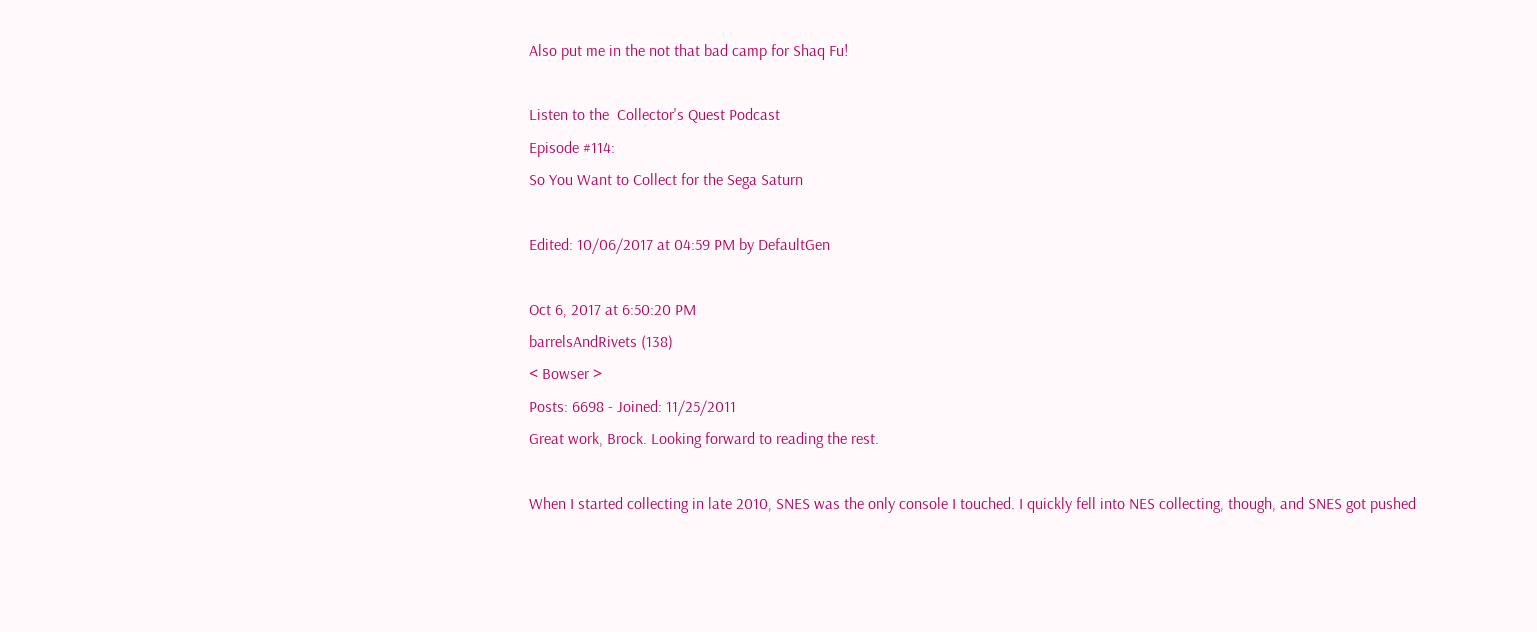Also put me in the not that bad camp for Shaq Fu!

Listen to the  Collector's Quest Podcast
Episode #114:
So You Want to Collect for the Sega Saturn

Edited: 10/06/2017 at 04:59 PM by DefaultGen

Oct 6, 2017 at 6:50:20 PM
barrelsAndRivets (138)
< Bowser >
Posts: 6698 - Joined: 11/25/2011
Great work, Brock. Looking forward to reading the rest.

When I started collecting in late 2010, SNES was the only console I touched. I quickly fell into NES collecting, though, and SNES got pushed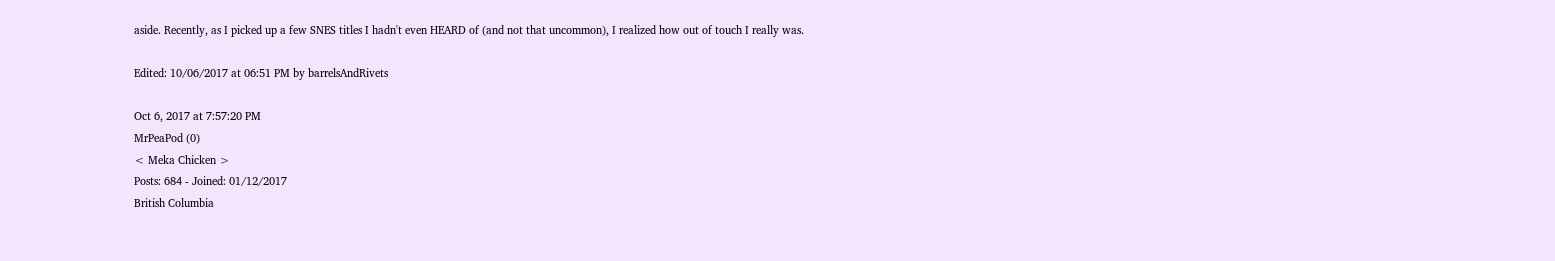aside. Recently, as I picked up a few SNES titles I hadn't even HEARD of (and not that uncommon), I realized how out of touch I really was.

Edited: 10/06/2017 at 06:51 PM by barrelsAndRivets

Oct 6, 2017 at 7:57:20 PM
MrPeaPod (0)
< Meka Chicken >
Posts: 684 - Joined: 01/12/2017
British Columbia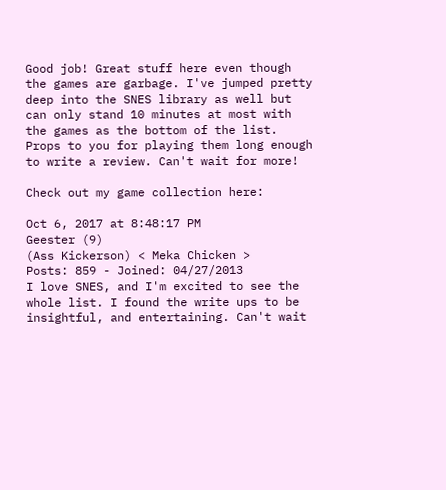Good job! Great stuff here even though the games are garbage. I've jumped pretty deep into the SNES library as well but can only stand 10 minutes at most with the games as the bottom of the list. Props to you for playing them long enough to write a review. Can't wait for more!

Check out my game collection here:

Oct 6, 2017 at 8:48:17 PM
Geester (9)
(Ass Kickerson) < Meka Chicken >
Posts: 859 - Joined: 04/27/2013
I love SNES, and I'm excited to see the whole list. I found the write ups to be insightful, and entertaining. Can't wait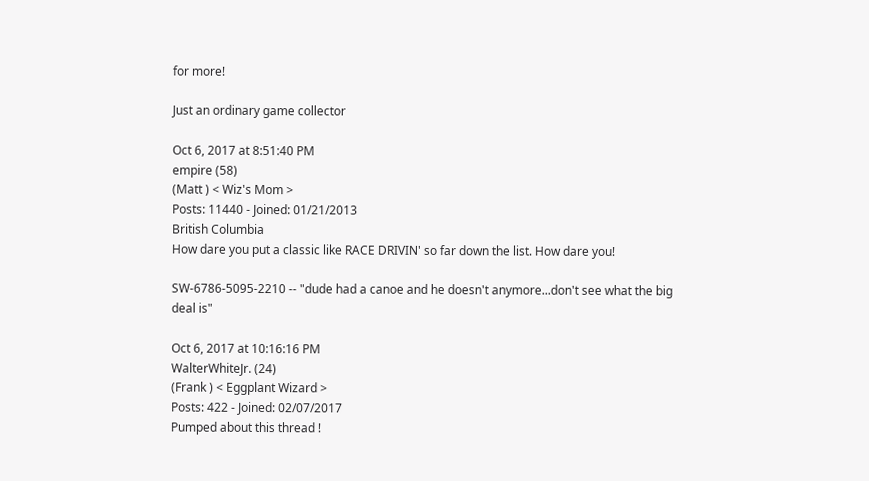for more!

Just an ordinary game collector

Oct 6, 2017 at 8:51:40 PM
empire (58)
(Matt ) < Wiz's Mom >
Posts: 11440 - Joined: 01/21/2013
British Columbia
How dare you put a classic like RACE DRIVIN' so far down the list. How dare you!

SW-6786-5095-2210 -- "dude had a canoe and he doesn't anymore...don't see what the big deal is"

Oct 6, 2017 at 10:16:16 PM
WalterWhiteJr. (24)
(Frank ) < Eggplant Wizard >
Posts: 422 - Joined: 02/07/2017
Pumped about this thread !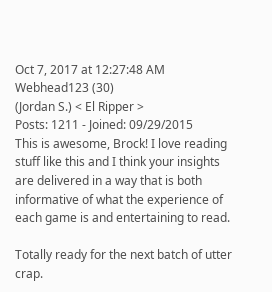Oct 7, 2017 at 12:27:48 AM
Webhead123 (30)
(Jordan S.) < El Ripper >
Posts: 1211 - Joined: 09/29/2015
This is awesome, Brock! I love reading stuff like this and I think your insights are delivered in a way that is both informative of what the experience of each game is and entertaining to read.

Totally ready for the next batch of utter crap.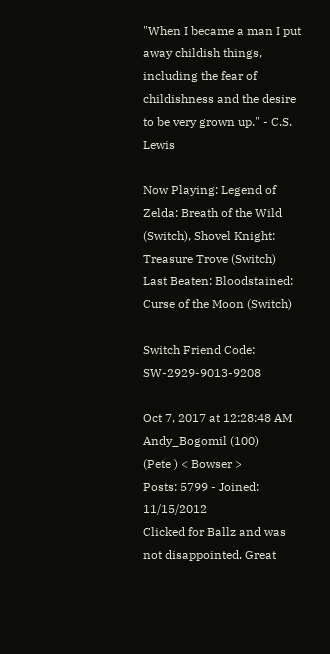"When I became a man I put away childish things, including the fear of childishness and the desire to be very grown up." - C.S. Lewis

Now Playing: Legend of Zelda: Breath of the Wild (Switch), Shovel Knight: Treasure Trove (Switch)
Last Beaten: Bloodstained: Curse of the Moon (Switch)

Switch Friend Code: SW-2929-9013-9208

Oct 7, 2017 at 12:28:48 AM
Andy_Bogomil (100)
(Pete ) < Bowser >
Posts: 5799 - Joined: 11/15/2012
Clicked for Ballz and was not disappointed. Great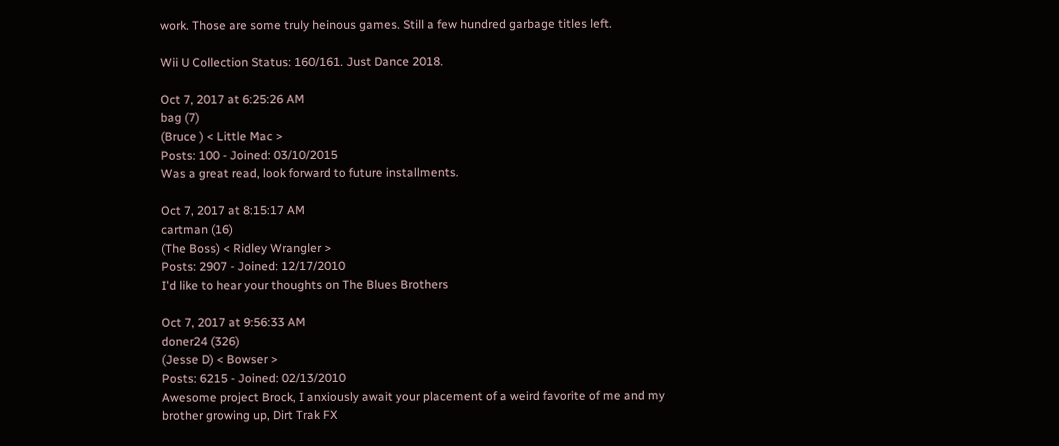work. Those are some truly heinous games. Still a few hundred garbage titles left.

Wii U Collection Status: 160/161. Just Dance 2018.

Oct 7, 2017 at 6:25:26 AM
bag (7)
(Bruce ) < Little Mac >
Posts: 100 - Joined: 03/10/2015
Was a great read, look forward to future installments.

Oct 7, 2017 at 8:15:17 AM
cartman (16)
(The Boss) < Ridley Wrangler >
Posts: 2907 - Joined: 12/17/2010
I'd like to hear your thoughts on The Blues Brothers

Oct 7, 2017 at 9:56:33 AM
doner24 (326)
(Jesse D) < Bowser >
Posts: 6215 - Joined: 02/13/2010
Awesome project Brock, I anxiously await your placement of a weird favorite of me and my brother growing up, Dirt Trak FX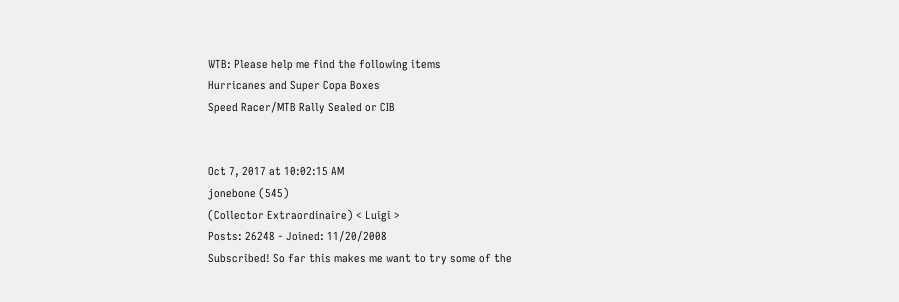WTB: Please help me find the following items
Hurricanes and Super Copa Boxes
Speed Racer/MTB Rally Sealed or CIB


Oct 7, 2017 at 10:02:15 AM
jonebone (545)
(Collector Extraordinaire) < Luigi >
Posts: 26248 - Joined: 11/20/2008
Subscribed! So far this makes me want to try some of the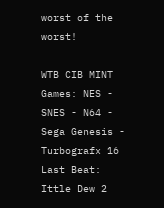worst of the worst!

WTB CIB MINT Games: NES - SNES - N64 - Sega Genesis - Turbografx 16
Last Beat: Ittle Dew 2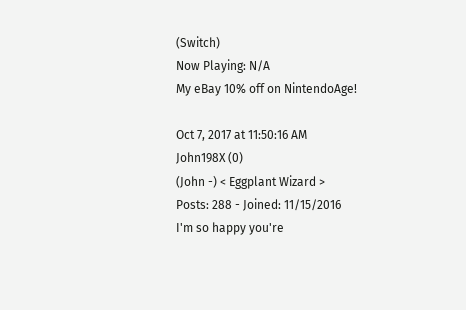(Switch)
Now Playing: N/A
My eBay 10% off on NintendoAge!

Oct 7, 2017 at 11:50:16 AM
John198X (0)
(John -) < Eggplant Wizard >
Posts: 288 - Joined: 11/15/2016
I'm so happy you're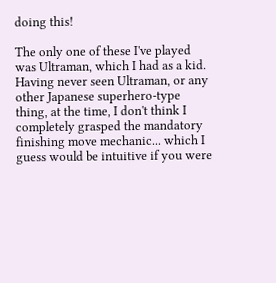doing this!

The only one of these I've played was Ultraman, which I had as a kid. Having never seen Ultraman, or any other Japanese superhero-type thing, at the time, I don't think I completely grasped the mandatory finishing move mechanic... which I guess would be intuitive if you were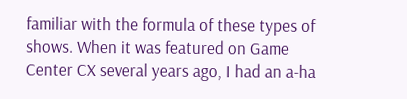familiar with the formula of these types of shows. When it was featured on Game Center CX several years ago, I had an a-ha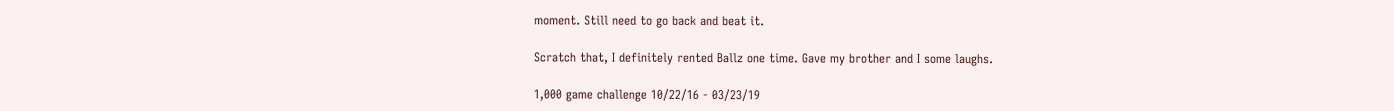moment. Still need to go back and beat it.

Scratch that, I definitely rented Ballz one time. Gave my brother and I some laughs.

1,000 game challenge 10/22/16 - 03/23/19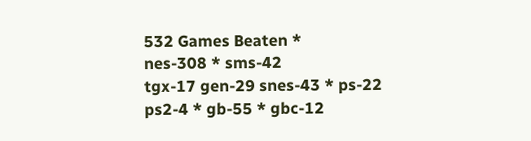532 Games Beaten *
nes-308 * sms-42
tgx-17 gen-29 snes-43 * ps-22
ps2-4 * gb-55 * gbc-12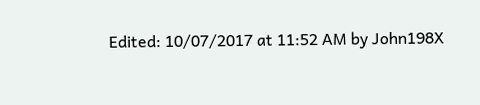Edited: 10/07/2017 at 11:52 AM by John198X